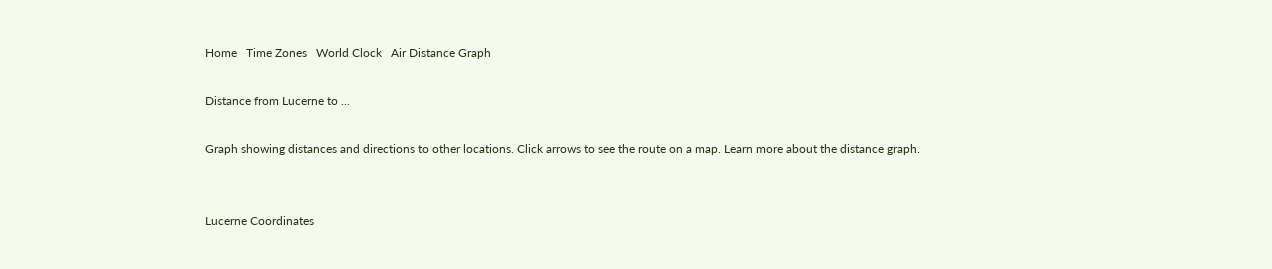Home   Time Zones   World Clock   Air Distance Graph

Distance from Lucerne to ...

Graph showing distances and directions to other locations. Click arrows to see the route on a map. Learn more about the distance graph.


Lucerne Coordinates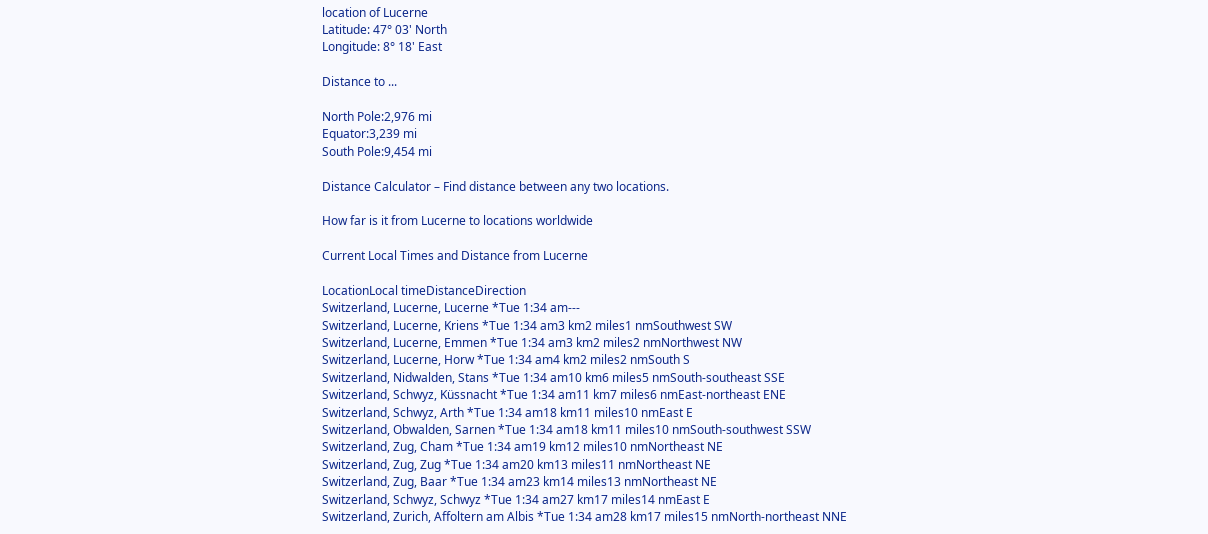location of Lucerne
Latitude: 47° 03' North
Longitude: 8° 18' East

Distance to ...

North Pole:2,976 mi
Equator:3,239 mi
South Pole:9,454 mi

Distance Calculator – Find distance between any two locations.

How far is it from Lucerne to locations worldwide

Current Local Times and Distance from Lucerne

LocationLocal timeDistanceDirection
Switzerland, Lucerne, Lucerne *Tue 1:34 am---
Switzerland, Lucerne, Kriens *Tue 1:34 am3 km2 miles1 nmSouthwest SW
Switzerland, Lucerne, Emmen *Tue 1:34 am3 km2 miles2 nmNorthwest NW
Switzerland, Lucerne, Horw *Tue 1:34 am4 km2 miles2 nmSouth S
Switzerland, Nidwalden, Stans *Tue 1:34 am10 km6 miles5 nmSouth-southeast SSE
Switzerland, Schwyz, Küssnacht *Tue 1:34 am11 km7 miles6 nmEast-northeast ENE
Switzerland, Schwyz, Arth *Tue 1:34 am18 km11 miles10 nmEast E
Switzerland, Obwalden, Sarnen *Tue 1:34 am18 km11 miles10 nmSouth-southwest SSW
Switzerland, Zug, Cham *Tue 1:34 am19 km12 miles10 nmNortheast NE
Switzerland, Zug, Zug *Tue 1:34 am20 km13 miles11 nmNortheast NE
Switzerland, Zug, Baar *Tue 1:34 am23 km14 miles13 nmNortheast NE
Switzerland, Schwyz, Schwyz *Tue 1:34 am27 km17 miles14 nmEast E
Switzerland, Zurich, Affoltern am Albis *Tue 1:34 am28 km17 miles15 nmNorth-northeast NNE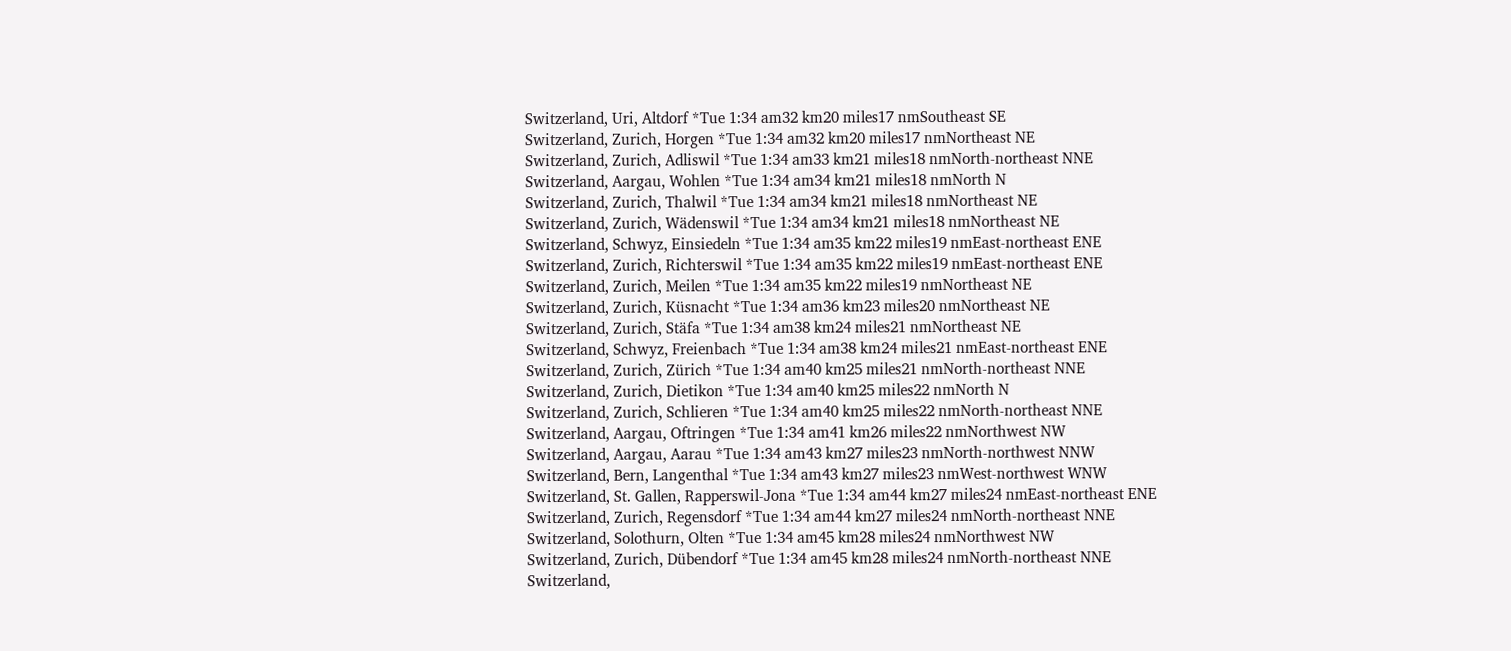Switzerland, Uri, Altdorf *Tue 1:34 am32 km20 miles17 nmSoutheast SE
Switzerland, Zurich, Horgen *Tue 1:34 am32 km20 miles17 nmNortheast NE
Switzerland, Zurich, Adliswil *Tue 1:34 am33 km21 miles18 nmNorth-northeast NNE
Switzerland, Aargau, Wohlen *Tue 1:34 am34 km21 miles18 nmNorth N
Switzerland, Zurich, Thalwil *Tue 1:34 am34 km21 miles18 nmNortheast NE
Switzerland, Zurich, Wädenswil *Tue 1:34 am34 km21 miles18 nmNortheast NE
Switzerland, Schwyz, Einsiedeln *Tue 1:34 am35 km22 miles19 nmEast-northeast ENE
Switzerland, Zurich, Richterswil *Tue 1:34 am35 km22 miles19 nmEast-northeast ENE
Switzerland, Zurich, Meilen *Tue 1:34 am35 km22 miles19 nmNortheast NE
Switzerland, Zurich, Küsnacht *Tue 1:34 am36 km23 miles20 nmNortheast NE
Switzerland, Zurich, Stäfa *Tue 1:34 am38 km24 miles21 nmNortheast NE
Switzerland, Schwyz, Freienbach *Tue 1:34 am38 km24 miles21 nmEast-northeast ENE
Switzerland, Zurich, Zürich *Tue 1:34 am40 km25 miles21 nmNorth-northeast NNE
Switzerland, Zurich, Dietikon *Tue 1:34 am40 km25 miles22 nmNorth N
Switzerland, Zurich, Schlieren *Tue 1:34 am40 km25 miles22 nmNorth-northeast NNE
Switzerland, Aargau, Oftringen *Tue 1:34 am41 km26 miles22 nmNorthwest NW
Switzerland, Aargau, Aarau *Tue 1:34 am43 km27 miles23 nmNorth-northwest NNW
Switzerland, Bern, Langenthal *Tue 1:34 am43 km27 miles23 nmWest-northwest WNW
Switzerland, St. Gallen, Rapperswil-Jona *Tue 1:34 am44 km27 miles24 nmEast-northeast ENE
Switzerland, Zurich, Regensdorf *Tue 1:34 am44 km27 miles24 nmNorth-northeast NNE
Switzerland, Solothurn, Olten *Tue 1:34 am45 km28 miles24 nmNorthwest NW
Switzerland, Zurich, Dübendorf *Tue 1:34 am45 km28 miles24 nmNorth-northeast NNE
Switzerland,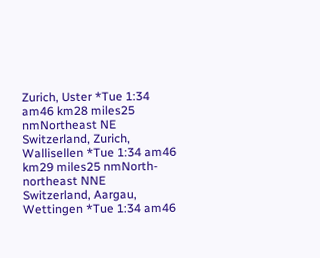Zurich, Uster *Tue 1:34 am46 km28 miles25 nmNortheast NE
Switzerland, Zurich, Wallisellen *Tue 1:34 am46 km29 miles25 nmNorth-northeast NNE
Switzerland, Aargau, Wettingen *Tue 1:34 am46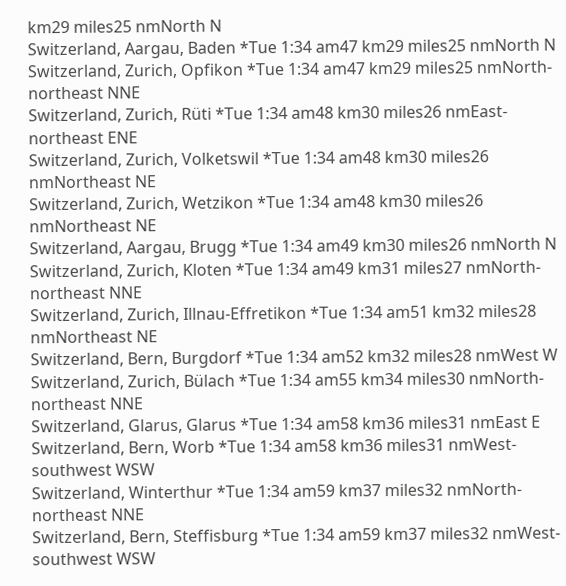km29 miles25 nmNorth N
Switzerland, Aargau, Baden *Tue 1:34 am47 km29 miles25 nmNorth N
Switzerland, Zurich, Opfikon *Tue 1:34 am47 km29 miles25 nmNorth-northeast NNE
Switzerland, Zurich, Rüti *Tue 1:34 am48 km30 miles26 nmEast-northeast ENE
Switzerland, Zurich, Volketswil *Tue 1:34 am48 km30 miles26 nmNortheast NE
Switzerland, Zurich, Wetzikon *Tue 1:34 am48 km30 miles26 nmNortheast NE
Switzerland, Aargau, Brugg *Tue 1:34 am49 km30 miles26 nmNorth N
Switzerland, Zurich, Kloten *Tue 1:34 am49 km31 miles27 nmNorth-northeast NNE
Switzerland, Zurich, Illnau-Effretikon *Tue 1:34 am51 km32 miles28 nmNortheast NE
Switzerland, Bern, Burgdorf *Tue 1:34 am52 km32 miles28 nmWest W
Switzerland, Zurich, Bülach *Tue 1:34 am55 km34 miles30 nmNorth-northeast NNE
Switzerland, Glarus, Glarus *Tue 1:34 am58 km36 miles31 nmEast E
Switzerland, Bern, Worb *Tue 1:34 am58 km36 miles31 nmWest-southwest WSW
Switzerland, Winterthur *Tue 1:34 am59 km37 miles32 nmNorth-northeast NNE
Switzerland, Bern, Steffisburg *Tue 1:34 am59 km37 miles32 nmWest-southwest WSW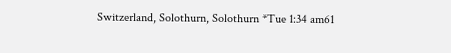Switzerland, Solothurn, Solothurn *Tue 1:34 am61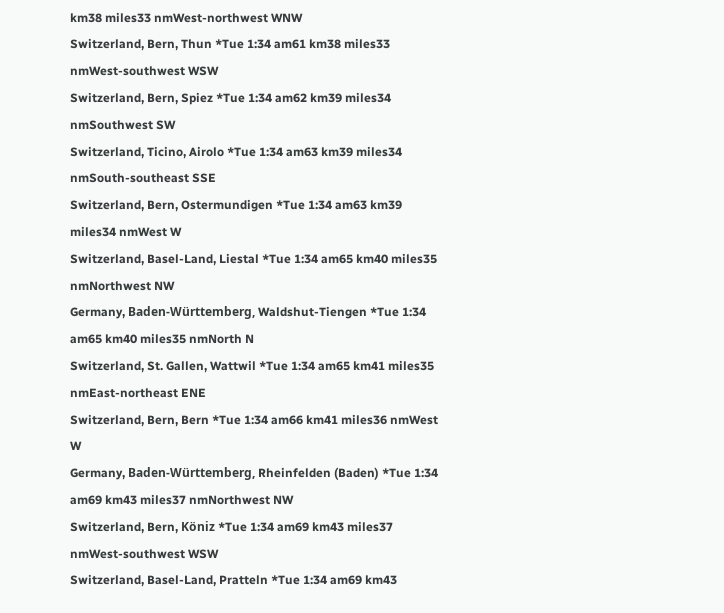km38 miles33 nmWest-northwest WNW
Switzerland, Bern, Thun *Tue 1:34 am61 km38 miles33 nmWest-southwest WSW
Switzerland, Bern, Spiez *Tue 1:34 am62 km39 miles34 nmSouthwest SW
Switzerland, Ticino, Airolo *Tue 1:34 am63 km39 miles34 nmSouth-southeast SSE
Switzerland, Bern, Ostermundigen *Tue 1:34 am63 km39 miles34 nmWest W
Switzerland, Basel-Land, Liestal *Tue 1:34 am65 km40 miles35 nmNorthwest NW
Germany, Baden-Württemberg, Waldshut-Tiengen *Tue 1:34 am65 km40 miles35 nmNorth N
Switzerland, St. Gallen, Wattwil *Tue 1:34 am65 km41 miles35 nmEast-northeast ENE
Switzerland, Bern, Bern *Tue 1:34 am66 km41 miles36 nmWest W
Germany, Baden-Württemberg, Rheinfelden (Baden) *Tue 1:34 am69 km43 miles37 nmNorthwest NW
Switzerland, Bern, Köniz *Tue 1:34 am69 km43 miles37 nmWest-southwest WSW
Switzerland, Basel-Land, Pratteln *Tue 1:34 am69 km43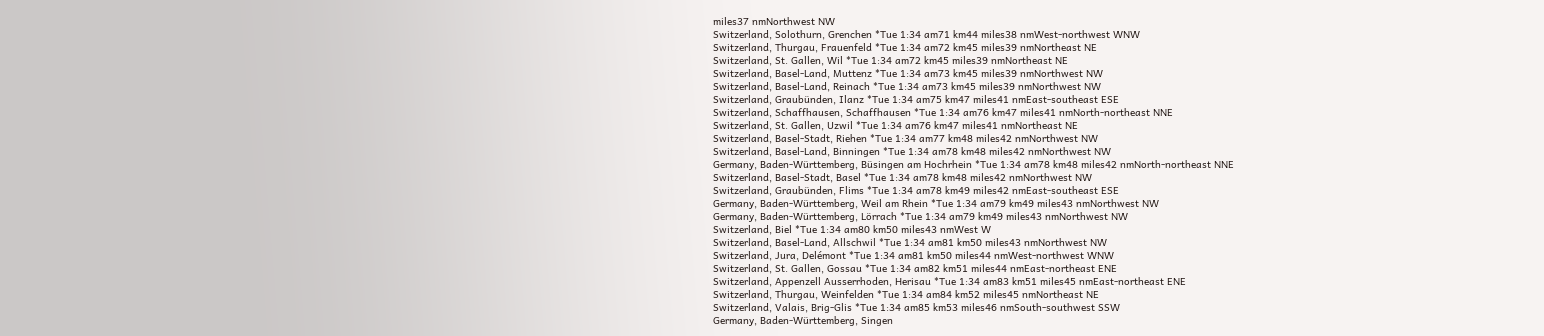miles37 nmNorthwest NW
Switzerland, Solothurn, Grenchen *Tue 1:34 am71 km44 miles38 nmWest-northwest WNW
Switzerland, Thurgau, Frauenfeld *Tue 1:34 am72 km45 miles39 nmNortheast NE
Switzerland, St. Gallen, Wil *Tue 1:34 am72 km45 miles39 nmNortheast NE
Switzerland, Basel-Land, Muttenz *Tue 1:34 am73 km45 miles39 nmNorthwest NW
Switzerland, Basel-Land, Reinach *Tue 1:34 am73 km45 miles39 nmNorthwest NW
Switzerland, Graubünden, Ilanz *Tue 1:34 am75 km47 miles41 nmEast-southeast ESE
Switzerland, Schaffhausen, Schaffhausen *Tue 1:34 am76 km47 miles41 nmNorth-northeast NNE
Switzerland, St. Gallen, Uzwil *Tue 1:34 am76 km47 miles41 nmNortheast NE
Switzerland, Basel-Stadt, Riehen *Tue 1:34 am77 km48 miles42 nmNorthwest NW
Switzerland, Basel-Land, Binningen *Tue 1:34 am78 km48 miles42 nmNorthwest NW
Germany, Baden-Württemberg, Büsingen am Hochrhein *Tue 1:34 am78 km48 miles42 nmNorth-northeast NNE
Switzerland, Basel-Stadt, Basel *Tue 1:34 am78 km48 miles42 nmNorthwest NW
Switzerland, Graubünden, Flims *Tue 1:34 am78 km49 miles42 nmEast-southeast ESE
Germany, Baden-Württemberg, Weil am Rhein *Tue 1:34 am79 km49 miles43 nmNorthwest NW
Germany, Baden-Württemberg, Lörrach *Tue 1:34 am79 km49 miles43 nmNorthwest NW
Switzerland, Biel *Tue 1:34 am80 km50 miles43 nmWest W
Switzerland, Basel-Land, Allschwil *Tue 1:34 am81 km50 miles43 nmNorthwest NW
Switzerland, Jura, Delémont *Tue 1:34 am81 km50 miles44 nmWest-northwest WNW
Switzerland, St. Gallen, Gossau *Tue 1:34 am82 km51 miles44 nmEast-northeast ENE
Switzerland, Appenzell Ausserrhoden, Herisau *Tue 1:34 am83 km51 miles45 nmEast-northeast ENE
Switzerland, Thurgau, Weinfelden *Tue 1:34 am84 km52 miles45 nmNortheast NE
Switzerland, Valais, Brig-Glis *Tue 1:34 am85 km53 miles46 nmSouth-southwest SSW
Germany, Baden-Württemberg, Singen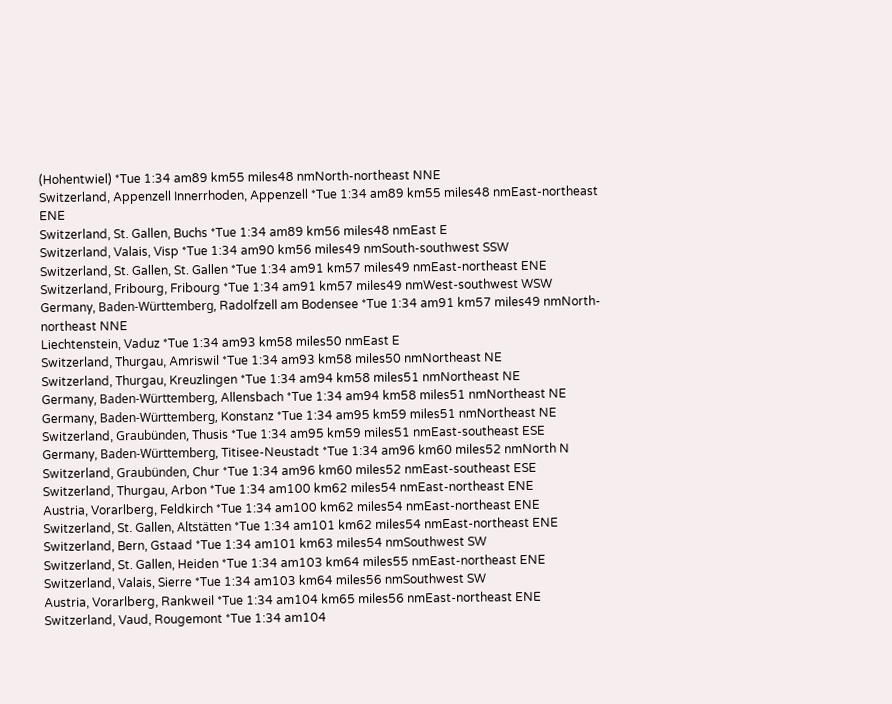(Hohentwiel) *Tue 1:34 am89 km55 miles48 nmNorth-northeast NNE
Switzerland, Appenzell Innerrhoden, Appenzell *Tue 1:34 am89 km55 miles48 nmEast-northeast ENE
Switzerland, St. Gallen, Buchs *Tue 1:34 am89 km56 miles48 nmEast E
Switzerland, Valais, Visp *Tue 1:34 am90 km56 miles49 nmSouth-southwest SSW
Switzerland, St. Gallen, St. Gallen *Tue 1:34 am91 km57 miles49 nmEast-northeast ENE
Switzerland, Fribourg, Fribourg *Tue 1:34 am91 km57 miles49 nmWest-southwest WSW
Germany, Baden-Württemberg, Radolfzell am Bodensee *Tue 1:34 am91 km57 miles49 nmNorth-northeast NNE
Liechtenstein, Vaduz *Tue 1:34 am93 km58 miles50 nmEast E
Switzerland, Thurgau, Amriswil *Tue 1:34 am93 km58 miles50 nmNortheast NE
Switzerland, Thurgau, Kreuzlingen *Tue 1:34 am94 km58 miles51 nmNortheast NE
Germany, Baden-Württemberg, Allensbach *Tue 1:34 am94 km58 miles51 nmNortheast NE
Germany, Baden-Württemberg, Konstanz *Tue 1:34 am95 km59 miles51 nmNortheast NE
Switzerland, Graubünden, Thusis *Tue 1:34 am95 km59 miles51 nmEast-southeast ESE
Germany, Baden-Württemberg, Titisee-Neustadt *Tue 1:34 am96 km60 miles52 nmNorth N
Switzerland, Graubünden, Chur *Tue 1:34 am96 km60 miles52 nmEast-southeast ESE
Switzerland, Thurgau, Arbon *Tue 1:34 am100 km62 miles54 nmEast-northeast ENE
Austria, Vorarlberg, Feldkirch *Tue 1:34 am100 km62 miles54 nmEast-northeast ENE
Switzerland, St. Gallen, Altstätten *Tue 1:34 am101 km62 miles54 nmEast-northeast ENE
Switzerland, Bern, Gstaad *Tue 1:34 am101 km63 miles54 nmSouthwest SW
Switzerland, St. Gallen, Heiden *Tue 1:34 am103 km64 miles55 nmEast-northeast ENE
Switzerland, Valais, Sierre *Tue 1:34 am103 km64 miles56 nmSouthwest SW
Austria, Vorarlberg, Rankweil *Tue 1:34 am104 km65 miles56 nmEast-northeast ENE
Switzerland, Vaud, Rougemont *Tue 1:34 am104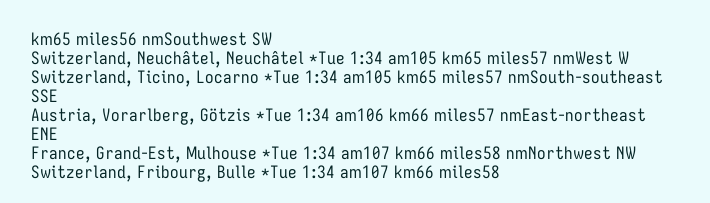km65 miles56 nmSouthwest SW
Switzerland, Neuchâtel, Neuchâtel *Tue 1:34 am105 km65 miles57 nmWest W
Switzerland, Ticino, Locarno *Tue 1:34 am105 km65 miles57 nmSouth-southeast SSE
Austria, Vorarlberg, Götzis *Tue 1:34 am106 km66 miles57 nmEast-northeast ENE
France, Grand-Est, Mulhouse *Tue 1:34 am107 km66 miles58 nmNorthwest NW
Switzerland, Fribourg, Bulle *Tue 1:34 am107 km66 miles58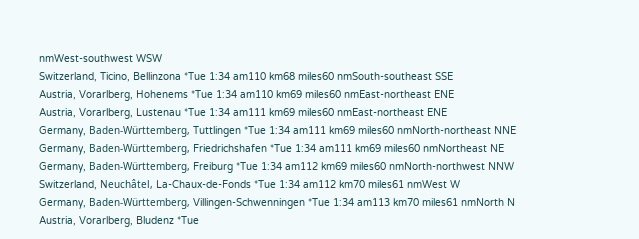nmWest-southwest WSW
Switzerland, Ticino, Bellinzona *Tue 1:34 am110 km68 miles60 nmSouth-southeast SSE
Austria, Vorarlberg, Hohenems *Tue 1:34 am110 km69 miles60 nmEast-northeast ENE
Austria, Vorarlberg, Lustenau *Tue 1:34 am111 km69 miles60 nmEast-northeast ENE
Germany, Baden-Württemberg, Tuttlingen *Tue 1:34 am111 km69 miles60 nmNorth-northeast NNE
Germany, Baden-Württemberg, Friedrichshafen *Tue 1:34 am111 km69 miles60 nmNortheast NE
Germany, Baden-Württemberg, Freiburg *Tue 1:34 am112 km69 miles60 nmNorth-northwest NNW
Switzerland, Neuchâtel, La-Chaux-de-Fonds *Tue 1:34 am112 km70 miles61 nmWest W
Germany, Baden-Württemberg, Villingen-Schwenningen *Tue 1:34 am113 km70 miles61 nmNorth N
Austria, Vorarlberg, Bludenz *Tue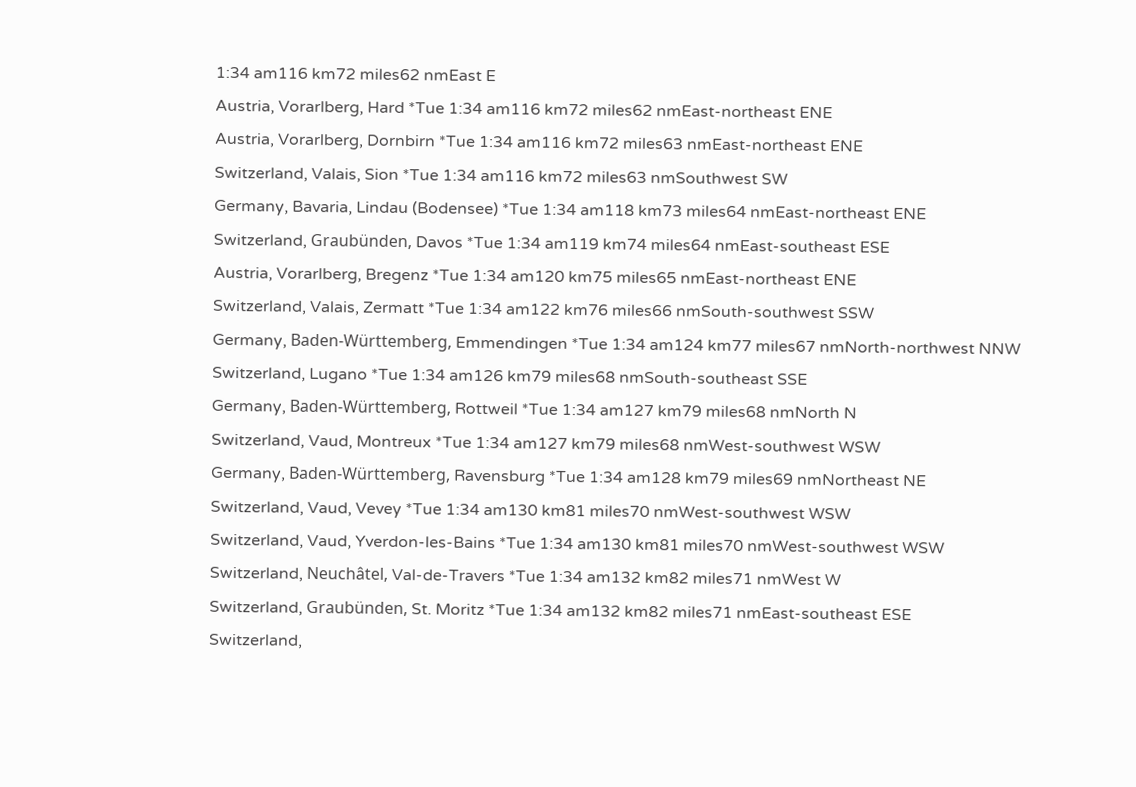1:34 am116 km72 miles62 nmEast E
Austria, Vorarlberg, Hard *Tue 1:34 am116 km72 miles62 nmEast-northeast ENE
Austria, Vorarlberg, Dornbirn *Tue 1:34 am116 km72 miles63 nmEast-northeast ENE
Switzerland, Valais, Sion *Tue 1:34 am116 km72 miles63 nmSouthwest SW
Germany, Bavaria, Lindau (Bodensee) *Tue 1:34 am118 km73 miles64 nmEast-northeast ENE
Switzerland, Graubünden, Davos *Tue 1:34 am119 km74 miles64 nmEast-southeast ESE
Austria, Vorarlberg, Bregenz *Tue 1:34 am120 km75 miles65 nmEast-northeast ENE
Switzerland, Valais, Zermatt *Tue 1:34 am122 km76 miles66 nmSouth-southwest SSW
Germany, Baden-Württemberg, Emmendingen *Tue 1:34 am124 km77 miles67 nmNorth-northwest NNW
Switzerland, Lugano *Tue 1:34 am126 km79 miles68 nmSouth-southeast SSE
Germany, Baden-Württemberg, Rottweil *Tue 1:34 am127 km79 miles68 nmNorth N
Switzerland, Vaud, Montreux *Tue 1:34 am127 km79 miles68 nmWest-southwest WSW
Germany, Baden-Württemberg, Ravensburg *Tue 1:34 am128 km79 miles69 nmNortheast NE
Switzerland, Vaud, Vevey *Tue 1:34 am130 km81 miles70 nmWest-southwest WSW
Switzerland, Vaud, Yverdon-les-Bains *Tue 1:34 am130 km81 miles70 nmWest-southwest WSW
Switzerland, Neuchâtel, Val-de-Travers *Tue 1:34 am132 km82 miles71 nmWest W
Switzerland, Graubünden, St. Moritz *Tue 1:34 am132 km82 miles71 nmEast-southeast ESE
Switzerland,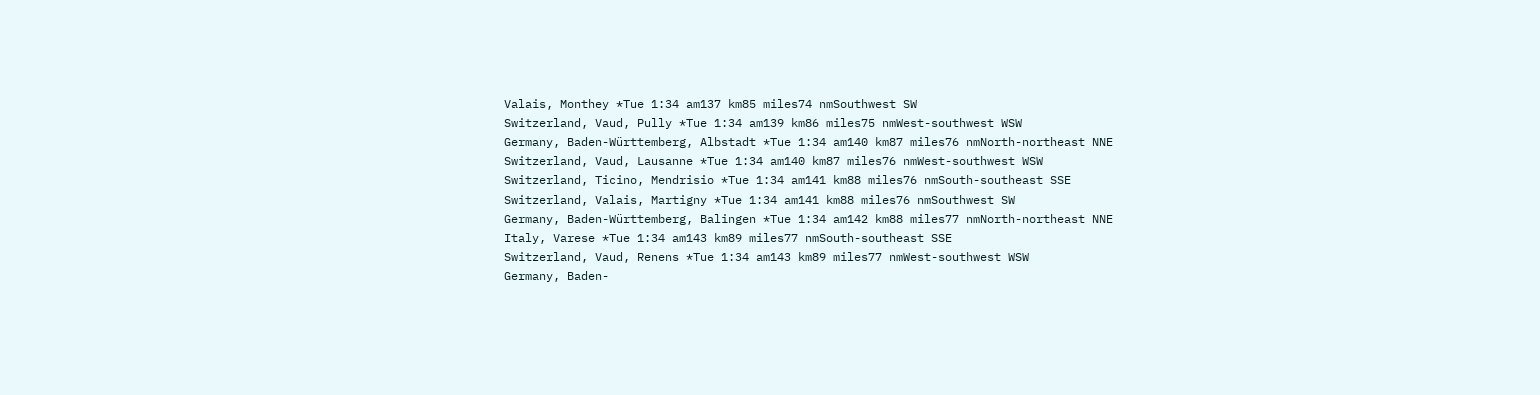Valais, Monthey *Tue 1:34 am137 km85 miles74 nmSouthwest SW
Switzerland, Vaud, Pully *Tue 1:34 am139 km86 miles75 nmWest-southwest WSW
Germany, Baden-Württemberg, Albstadt *Tue 1:34 am140 km87 miles76 nmNorth-northeast NNE
Switzerland, Vaud, Lausanne *Tue 1:34 am140 km87 miles76 nmWest-southwest WSW
Switzerland, Ticino, Mendrisio *Tue 1:34 am141 km88 miles76 nmSouth-southeast SSE
Switzerland, Valais, Martigny *Tue 1:34 am141 km88 miles76 nmSouthwest SW
Germany, Baden-Württemberg, Balingen *Tue 1:34 am142 km88 miles77 nmNorth-northeast NNE
Italy, Varese *Tue 1:34 am143 km89 miles77 nmSouth-southeast SSE
Switzerland, Vaud, Renens *Tue 1:34 am143 km89 miles77 nmWest-southwest WSW
Germany, Baden-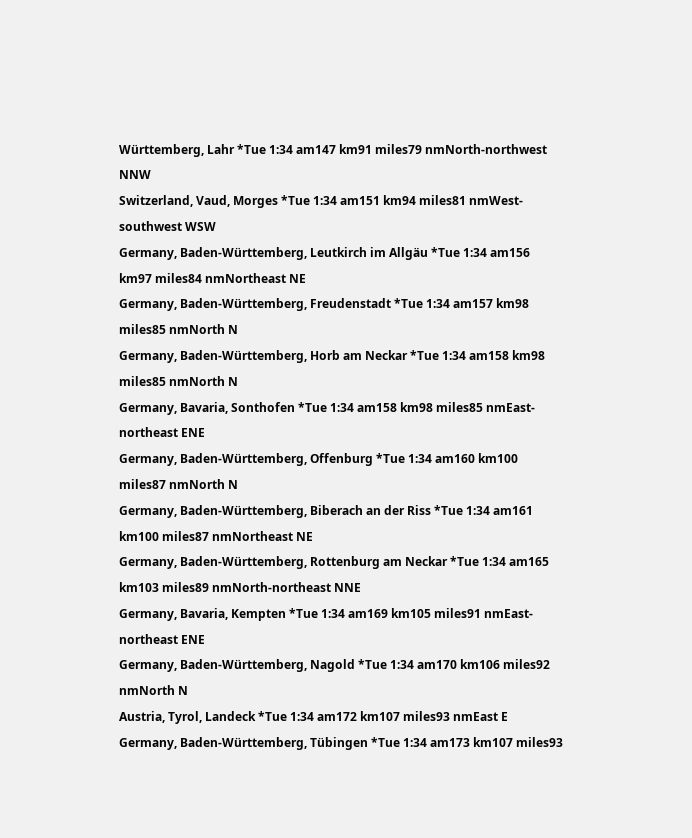Württemberg, Lahr *Tue 1:34 am147 km91 miles79 nmNorth-northwest NNW
Switzerland, Vaud, Morges *Tue 1:34 am151 km94 miles81 nmWest-southwest WSW
Germany, Baden-Württemberg, Leutkirch im Allgäu *Tue 1:34 am156 km97 miles84 nmNortheast NE
Germany, Baden-Württemberg, Freudenstadt *Tue 1:34 am157 km98 miles85 nmNorth N
Germany, Baden-Württemberg, Horb am Neckar *Tue 1:34 am158 km98 miles85 nmNorth N
Germany, Bavaria, Sonthofen *Tue 1:34 am158 km98 miles85 nmEast-northeast ENE
Germany, Baden-Württemberg, Offenburg *Tue 1:34 am160 km100 miles87 nmNorth N
Germany, Baden-Württemberg, Biberach an der Riss *Tue 1:34 am161 km100 miles87 nmNortheast NE
Germany, Baden-Württemberg, Rottenburg am Neckar *Tue 1:34 am165 km103 miles89 nmNorth-northeast NNE
Germany, Bavaria, Kempten *Tue 1:34 am169 km105 miles91 nmEast-northeast ENE
Germany, Baden-Württemberg, Nagold *Tue 1:34 am170 km106 miles92 nmNorth N
Austria, Tyrol, Landeck *Tue 1:34 am172 km107 miles93 nmEast E
Germany, Baden-Württemberg, Tübingen *Tue 1:34 am173 km107 miles93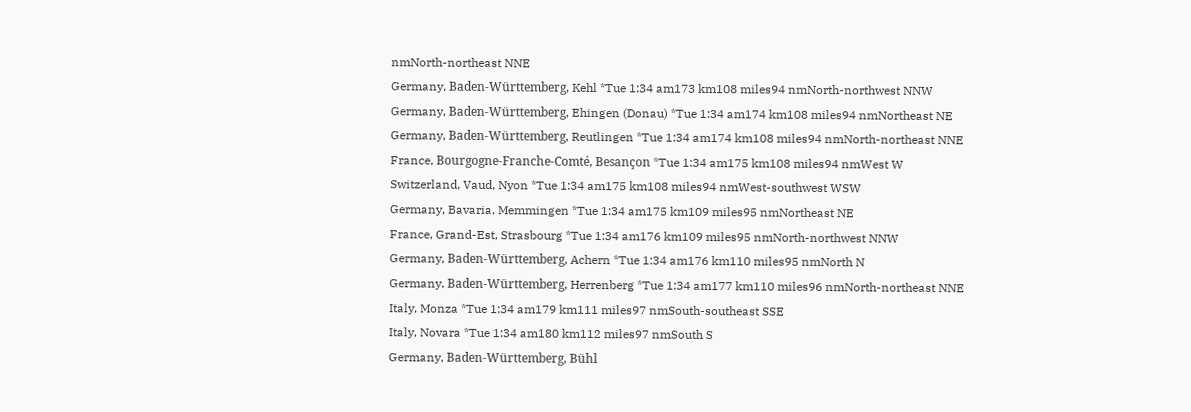nmNorth-northeast NNE
Germany, Baden-Württemberg, Kehl *Tue 1:34 am173 km108 miles94 nmNorth-northwest NNW
Germany, Baden-Württemberg, Ehingen (Donau) *Tue 1:34 am174 km108 miles94 nmNortheast NE
Germany, Baden-Württemberg, Reutlingen *Tue 1:34 am174 km108 miles94 nmNorth-northeast NNE
France, Bourgogne-Franche-Comté, Besançon *Tue 1:34 am175 km108 miles94 nmWest W
Switzerland, Vaud, Nyon *Tue 1:34 am175 km108 miles94 nmWest-southwest WSW
Germany, Bavaria, Memmingen *Tue 1:34 am175 km109 miles95 nmNortheast NE
France, Grand-Est, Strasbourg *Tue 1:34 am176 km109 miles95 nmNorth-northwest NNW
Germany, Baden-Württemberg, Achern *Tue 1:34 am176 km110 miles95 nmNorth N
Germany, Baden-Württemberg, Herrenberg *Tue 1:34 am177 km110 miles96 nmNorth-northeast NNE
Italy, Monza *Tue 1:34 am179 km111 miles97 nmSouth-southeast SSE
Italy, Novara *Tue 1:34 am180 km112 miles97 nmSouth S
Germany, Baden-Württemberg, Bühl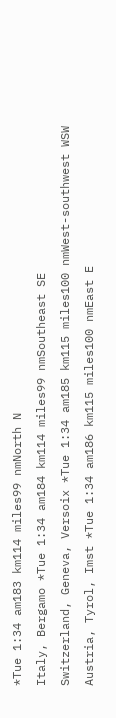*Tue 1:34 am183 km114 miles99 nmNorth N
Italy, Bergamo *Tue 1:34 am184 km114 miles99 nmSoutheast SE
Switzerland, Geneva, Versoix *Tue 1:34 am185 km115 miles100 nmWest-southwest WSW
Austria, Tyrol, Imst *Tue 1:34 am186 km115 miles100 nmEast E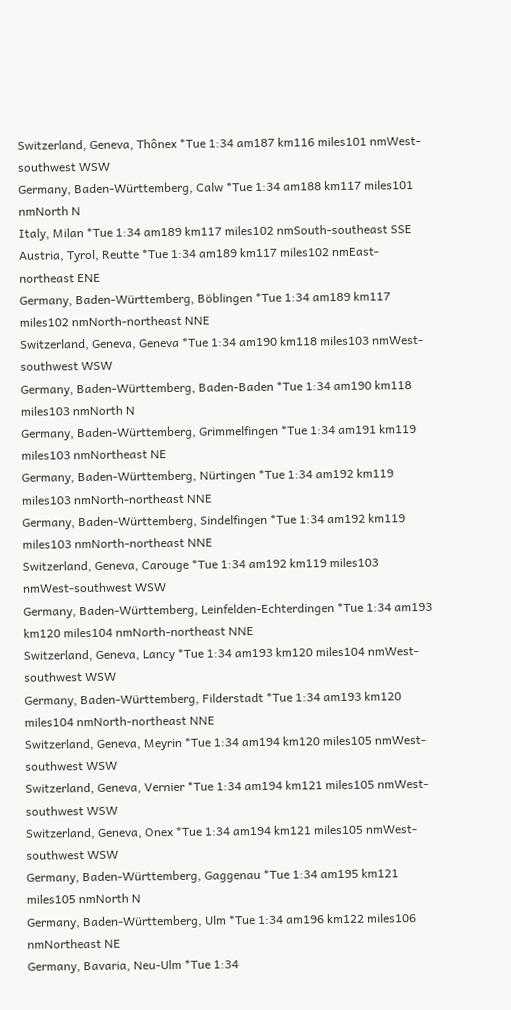Switzerland, Geneva, Thônex *Tue 1:34 am187 km116 miles101 nmWest-southwest WSW
Germany, Baden-Württemberg, Calw *Tue 1:34 am188 km117 miles101 nmNorth N
Italy, Milan *Tue 1:34 am189 km117 miles102 nmSouth-southeast SSE
Austria, Tyrol, Reutte *Tue 1:34 am189 km117 miles102 nmEast-northeast ENE
Germany, Baden-Württemberg, Böblingen *Tue 1:34 am189 km117 miles102 nmNorth-northeast NNE
Switzerland, Geneva, Geneva *Tue 1:34 am190 km118 miles103 nmWest-southwest WSW
Germany, Baden-Württemberg, Baden-Baden *Tue 1:34 am190 km118 miles103 nmNorth N
Germany, Baden-Württemberg, Grimmelfingen *Tue 1:34 am191 km119 miles103 nmNortheast NE
Germany, Baden-Württemberg, Nürtingen *Tue 1:34 am192 km119 miles103 nmNorth-northeast NNE
Germany, Baden-Württemberg, Sindelfingen *Tue 1:34 am192 km119 miles103 nmNorth-northeast NNE
Switzerland, Geneva, Carouge *Tue 1:34 am192 km119 miles103 nmWest-southwest WSW
Germany, Baden-Württemberg, Leinfelden-Echterdingen *Tue 1:34 am193 km120 miles104 nmNorth-northeast NNE
Switzerland, Geneva, Lancy *Tue 1:34 am193 km120 miles104 nmWest-southwest WSW
Germany, Baden-Württemberg, Filderstadt *Tue 1:34 am193 km120 miles104 nmNorth-northeast NNE
Switzerland, Geneva, Meyrin *Tue 1:34 am194 km120 miles105 nmWest-southwest WSW
Switzerland, Geneva, Vernier *Tue 1:34 am194 km121 miles105 nmWest-southwest WSW
Switzerland, Geneva, Onex *Tue 1:34 am194 km121 miles105 nmWest-southwest WSW
Germany, Baden-Württemberg, Gaggenau *Tue 1:34 am195 km121 miles105 nmNorth N
Germany, Baden-Württemberg, Ulm *Tue 1:34 am196 km122 miles106 nmNortheast NE
Germany, Bavaria, Neu-Ulm *Tue 1:34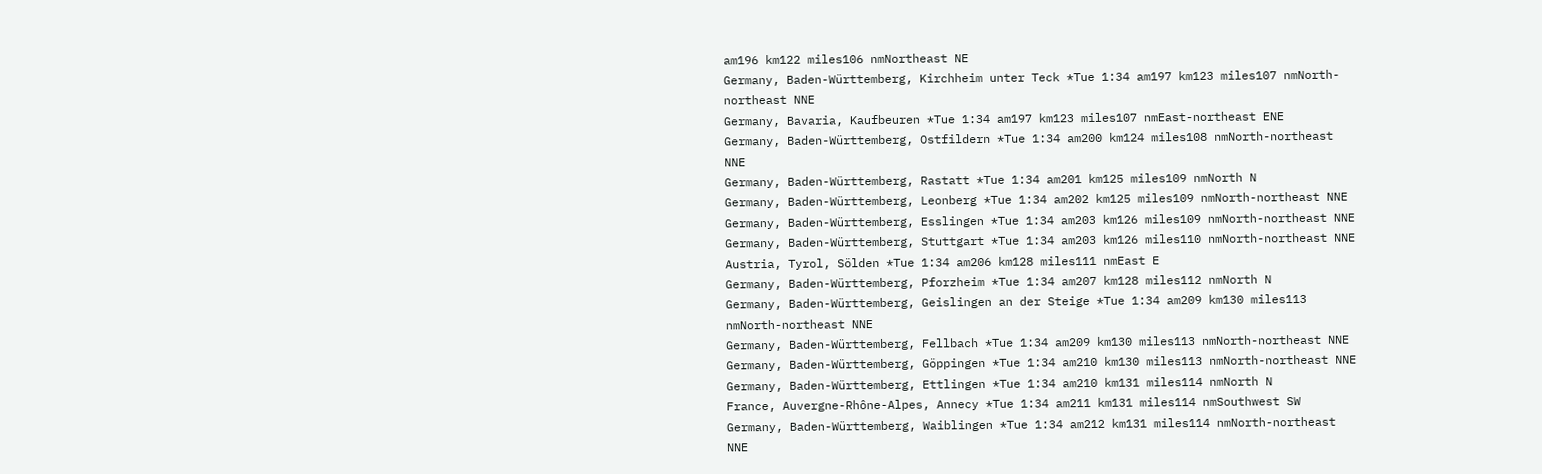am196 km122 miles106 nmNortheast NE
Germany, Baden-Württemberg, Kirchheim unter Teck *Tue 1:34 am197 km123 miles107 nmNorth-northeast NNE
Germany, Bavaria, Kaufbeuren *Tue 1:34 am197 km123 miles107 nmEast-northeast ENE
Germany, Baden-Württemberg, Ostfildern *Tue 1:34 am200 km124 miles108 nmNorth-northeast NNE
Germany, Baden-Württemberg, Rastatt *Tue 1:34 am201 km125 miles109 nmNorth N
Germany, Baden-Württemberg, Leonberg *Tue 1:34 am202 km125 miles109 nmNorth-northeast NNE
Germany, Baden-Württemberg, Esslingen *Tue 1:34 am203 km126 miles109 nmNorth-northeast NNE
Germany, Baden-Württemberg, Stuttgart *Tue 1:34 am203 km126 miles110 nmNorth-northeast NNE
Austria, Tyrol, Sölden *Tue 1:34 am206 km128 miles111 nmEast E
Germany, Baden-Württemberg, Pforzheim *Tue 1:34 am207 km128 miles112 nmNorth N
Germany, Baden-Württemberg, Geislingen an der Steige *Tue 1:34 am209 km130 miles113 nmNorth-northeast NNE
Germany, Baden-Württemberg, Fellbach *Tue 1:34 am209 km130 miles113 nmNorth-northeast NNE
Germany, Baden-Württemberg, Göppingen *Tue 1:34 am210 km130 miles113 nmNorth-northeast NNE
Germany, Baden-Württemberg, Ettlingen *Tue 1:34 am210 km131 miles114 nmNorth N
France, Auvergne-Rhône-Alpes, Annecy *Tue 1:34 am211 km131 miles114 nmSouthwest SW
Germany, Baden-Württemberg, Waiblingen *Tue 1:34 am212 km131 miles114 nmNorth-northeast NNE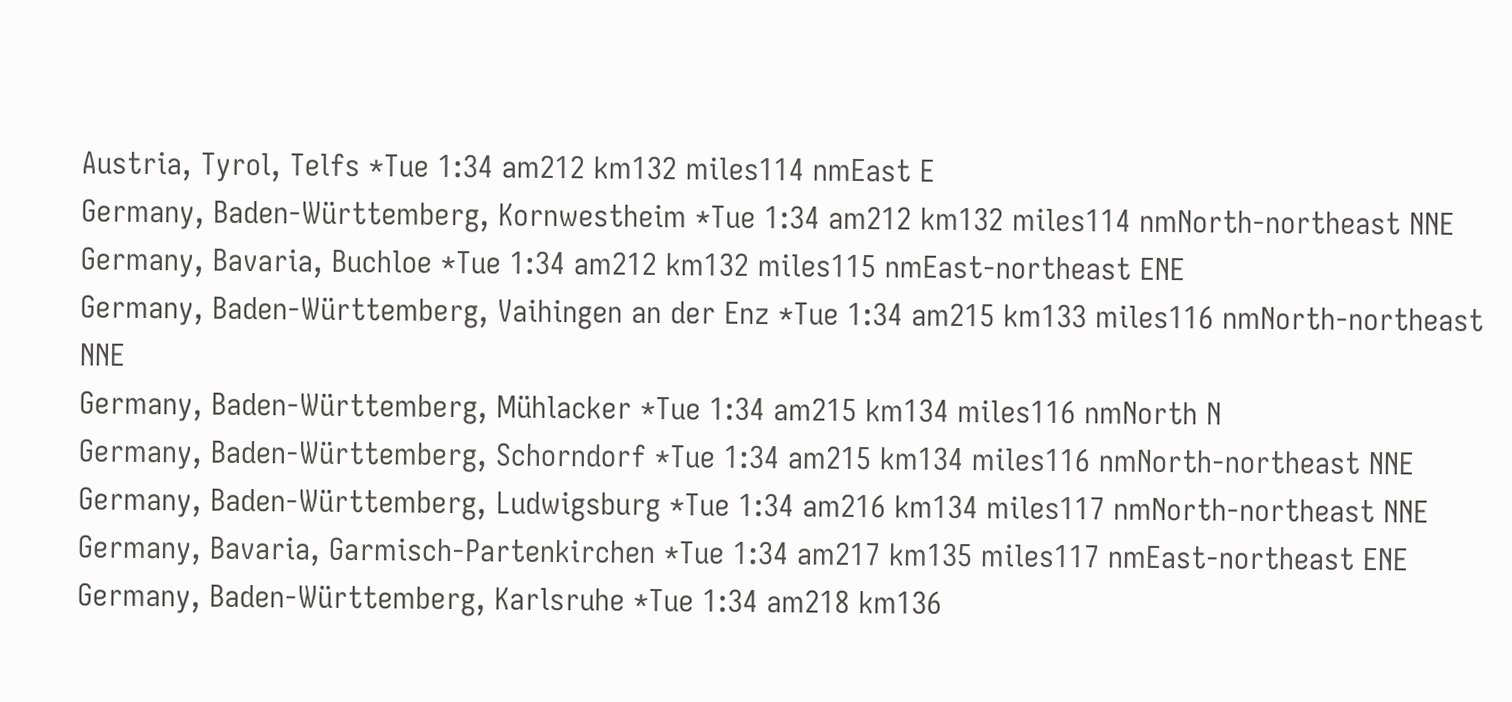Austria, Tyrol, Telfs *Tue 1:34 am212 km132 miles114 nmEast E
Germany, Baden-Württemberg, Kornwestheim *Tue 1:34 am212 km132 miles114 nmNorth-northeast NNE
Germany, Bavaria, Buchloe *Tue 1:34 am212 km132 miles115 nmEast-northeast ENE
Germany, Baden-Württemberg, Vaihingen an der Enz *Tue 1:34 am215 km133 miles116 nmNorth-northeast NNE
Germany, Baden-Württemberg, Mühlacker *Tue 1:34 am215 km134 miles116 nmNorth N
Germany, Baden-Württemberg, Schorndorf *Tue 1:34 am215 km134 miles116 nmNorth-northeast NNE
Germany, Baden-Württemberg, Ludwigsburg *Tue 1:34 am216 km134 miles117 nmNorth-northeast NNE
Germany, Bavaria, Garmisch-Partenkirchen *Tue 1:34 am217 km135 miles117 nmEast-northeast ENE
Germany, Baden-Württemberg, Karlsruhe *Tue 1:34 am218 km136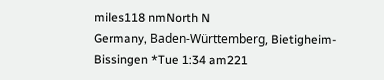miles118 nmNorth N
Germany, Baden-Württemberg, Bietigheim-Bissingen *Tue 1:34 am221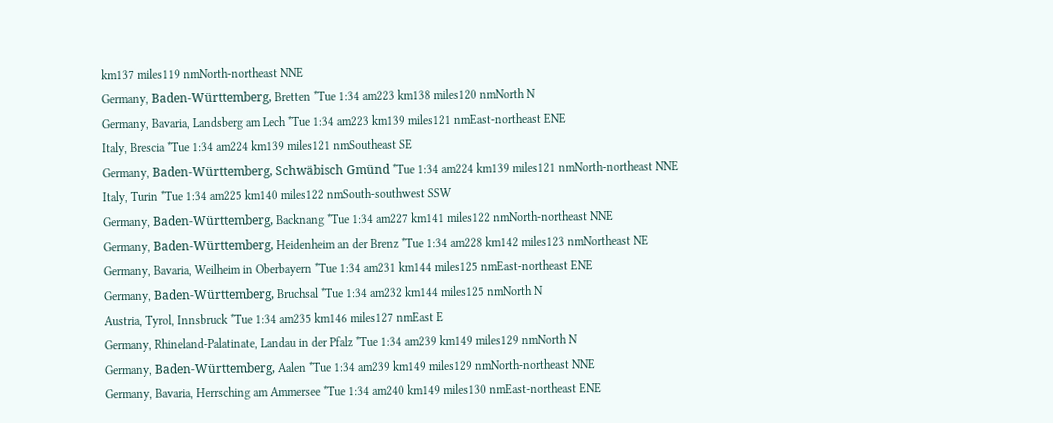km137 miles119 nmNorth-northeast NNE
Germany, Baden-Württemberg, Bretten *Tue 1:34 am223 km138 miles120 nmNorth N
Germany, Bavaria, Landsberg am Lech *Tue 1:34 am223 km139 miles121 nmEast-northeast ENE
Italy, Brescia *Tue 1:34 am224 km139 miles121 nmSoutheast SE
Germany, Baden-Württemberg, Schwäbisch Gmünd *Tue 1:34 am224 km139 miles121 nmNorth-northeast NNE
Italy, Turin *Tue 1:34 am225 km140 miles122 nmSouth-southwest SSW
Germany, Baden-Württemberg, Backnang *Tue 1:34 am227 km141 miles122 nmNorth-northeast NNE
Germany, Baden-Württemberg, Heidenheim an der Brenz *Tue 1:34 am228 km142 miles123 nmNortheast NE
Germany, Bavaria, Weilheim in Oberbayern *Tue 1:34 am231 km144 miles125 nmEast-northeast ENE
Germany, Baden-Württemberg, Bruchsal *Tue 1:34 am232 km144 miles125 nmNorth N
Austria, Tyrol, Innsbruck *Tue 1:34 am235 km146 miles127 nmEast E
Germany, Rhineland-Palatinate, Landau in der Pfalz *Tue 1:34 am239 km149 miles129 nmNorth N
Germany, Baden-Württemberg, Aalen *Tue 1:34 am239 km149 miles129 nmNorth-northeast NNE
Germany, Bavaria, Herrsching am Ammersee *Tue 1:34 am240 km149 miles130 nmEast-northeast ENE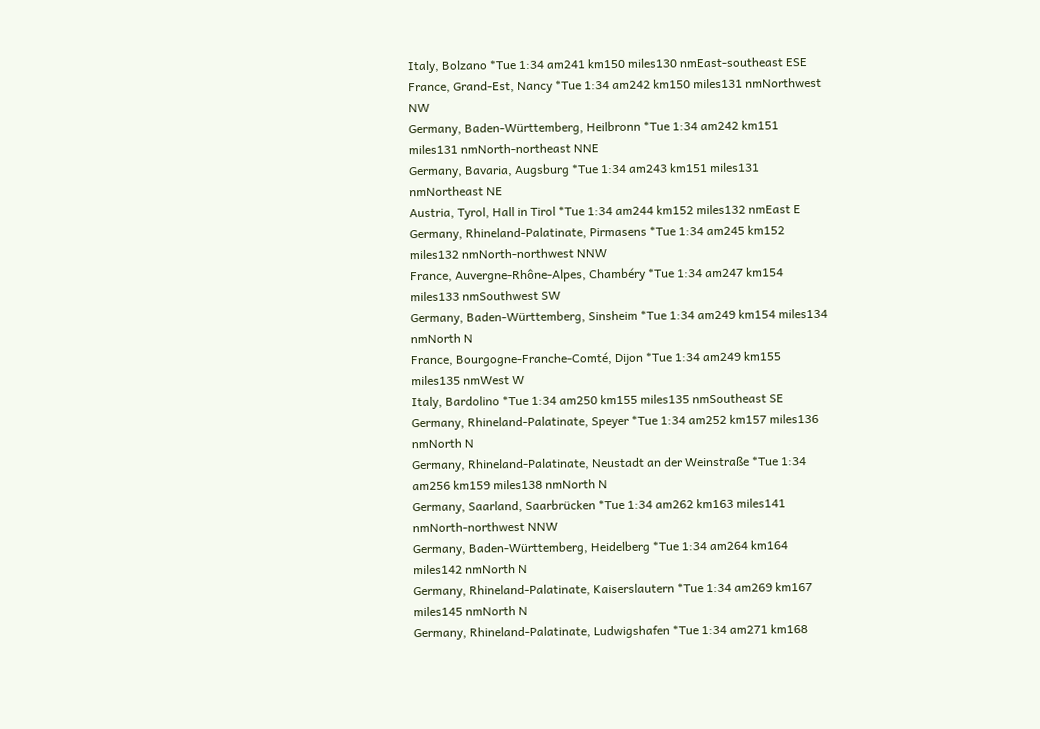Italy, Bolzano *Tue 1:34 am241 km150 miles130 nmEast-southeast ESE
France, Grand-Est, Nancy *Tue 1:34 am242 km150 miles131 nmNorthwest NW
Germany, Baden-Württemberg, Heilbronn *Tue 1:34 am242 km151 miles131 nmNorth-northeast NNE
Germany, Bavaria, Augsburg *Tue 1:34 am243 km151 miles131 nmNortheast NE
Austria, Tyrol, Hall in Tirol *Tue 1:34 am244 km152 miles132 nmEast E
Germany, Rhineland-Palatinate, Pirmasens *Tue 1:34 am245 km152 miles132 nmNorth-northwest NNW
France, Auvergne-Rhône-Alpes, Chambéry *Tue 1:34 am247 km154 miles133 nmSouthwest SW
Germany, Baden-Württemberg, Sinsheim *Tue 1:34 am249 km154 miles134 nmNorth N
France, Bourgogne-Franche-Comté, Dijon *Tue 1:34 am249 km155 miles135 nmWest W
Italy, Bardolino *Tue 1:34 am250 km155 miles135 nmSoutheast SE
Germany, Rhineland-Palatinate, Speyer *Tue 1:34 am252 km157 miles136 nmNorth N
Germany, Rhineland-Palatinate, Neustadt an der Weinstraße *Tue 1:34 am256 km159 miles138 nmNorth N
Germany, Saarland, Saarbrücken *Tue 1:34 am262 km163 miles141 nmNorth-northwest NNW
Germany, Baden-Württemberg, Heidelberg *Tue 1:34 am264 km164 miles142 nmNorth N
Germany, Rhineland-Palatinate, Kaiserslautern *Tue 1:34 am269 km167 miles145 nmNorth N
Germany, Rhineland-Palatinate, Ludwigshafen *Tue 1:34 am271 km168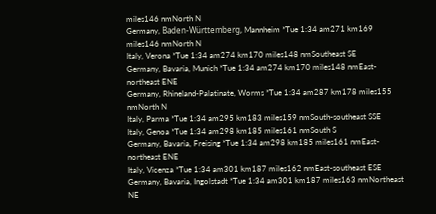miles146 nmNorth N
Germany, Baden-Württemberg, Mannheim *Tue 1:34 am271 km169 miles146 nmNorth N
Italy, Verona *Tue 1:34 am274 km170 miles148 nmSoutheast SE
Germany, Bavaria, Munich *Tue 1:34 am274 km170 miles148 nmEast-northeast ENE
Germany, Rhineland-Palatinate, Worms *Tue 1:34 am287 km178 miles155 nmNorth N
Italy, Parma *Tue 1:34 am295 km183 miles159 nmSouth-southeast SSE
Italy, Genoa *Tue 1:34 am298 km185 miles161 nmSouth S
Germany, Bavaria, Freising *Tue 1:34 am298 km185 miles161 nmEast-northeast ENE
Italy, Vicenza *Tue 1:34 am301 km187 miles162 nmEast-southeast ESE
Germany, Bavaria, Ingolstadt *Tue 1:34 am301 km187 miles163 nmNortheast NE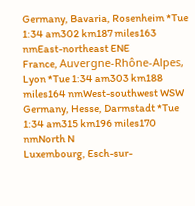Germany, Bavaria, Rosenheim *Tue 1:34 am302 km187 miles163 nmEast-northeast ENE
France, Auvergne-Rhône-Alpes, Lyon *Tue 1:34 am303 km188 miles164 nmWest-southwest WSW
Germany, Hesse, Darmstadt *Tue 1:34 am315 km196 miles170 nmNorth N
Luxembourg, Esch-sur-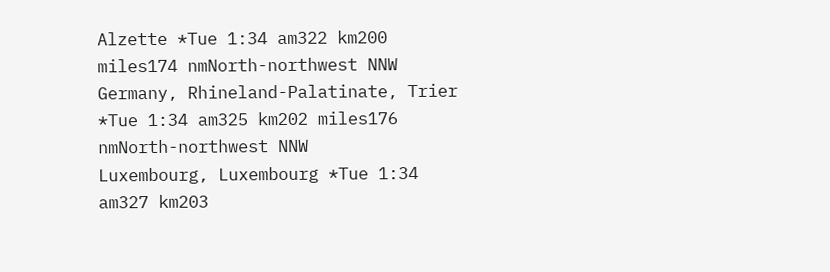Alzette *Tue 1:34 am322 km200 miles174 nmNorth-northwest NNW
Germany, Rhineland-Palatinate, Trier *Tue 1:34 am325 km202 miles176 nmNorth-northwest NNW
Luxembourg, Luxembourg *Tue 1:34 am327 km203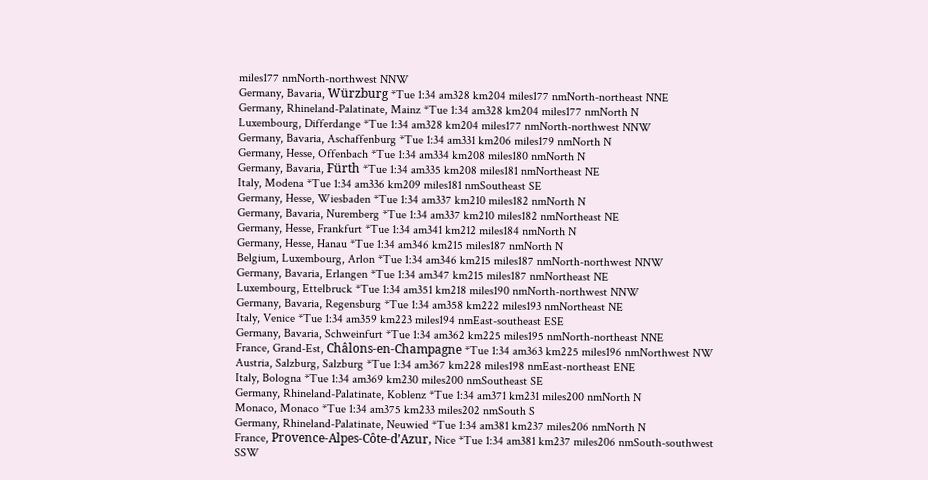miles177 nmNorth-northwest NNW
Germany, Bavaria, Würzburg *Tue 1:34 am328 km204 miles177 nmNorth-northeast NNE
Germany, Rhineland-Palatinate, Mainz *Tue 1:34 am328 km204 miles177 nmNorth N
Luxembourg, Differdange *Tue 1:34 am328 km204 miles177 nmNorth-northwest NNW
Germany, Bavaria, Aschaffenburg *Tue 1:34 am331 km206 miles179 nmNorth N
Germany, Hesse, Offenbach *Tue 1:34 am334 km208 miles180 nmNorth N
Germany, Bavaria, Fürth *Tue 1:34 am335 km208 miles181 nmNortheast NE
Italy, Modena *Tue 1:34 am336 km209 miles181 nmSoutheast SE
Germany, Hesse, Wiesbaden *Tue 1:34 am337 km210 miles182 nmNorth N
Germany, Bavaria, Nuremberg *Tue 1:34 am337 km210 miles182 nmNortheast NE
Germany, Hesse, Frankfurt *Tue 1:34 am341 km212 miles184 nmNorth N
Germany, Hesse, Hanau *Tue 1:34 am346 km215 miles187 nmNorth N
Belgium, Luxembourg, Arlon *Tue 1:34 am346 km215 miles187 nmNorth-northwest NNW
Germany, Bavaria, Erlangen *Tue 1:34 am347 km215 miles187 nmNortheast NE
Luxembourg, Ettelbruck *Tue 1:34 am351 km218 miles190 nmNorth-northwest NNW
Germany, Bavaria, Regensburg *Tue 1:34 am358 km222 miles193 nmNortheast NE
Italy, Venice *Tue 1:34 am359 km223 miles194 nmEast-southeast ESE
Germany, Bavaria, Schweinfurt *Tue 1:34 am362 km225 miles195 nmNorth-northeast NNE
France, Grand-Est, Châlons-en-Champagne *Tue 1:34 am363 km225 miles196 nmNorthwest NW
Austria, Salzburg, Salzburg *Tue 1:34 am367 km228 miles198 nmEast-northeast ENE
Italy, Bologna *Tue 1:34 am369 km230 miles200 nmSoutheast SE
Germany, Rhineland-Palatinate, Koblenz *Tue 1:34 am371 km231 miles200 nmNorth N
Monaco, Monaco *Tue 1:34 am375 km233 miles202 nmSouth S
Germany, Rhineland-Palatinate, Neuwied *Tue 1:34 am381 km237 miles206 nmNorth N
France, Provence-Alpes-Côte-d’Azur, Nice *Tue 1:34 am381 km237 miles206 nmSouth-southwest SSW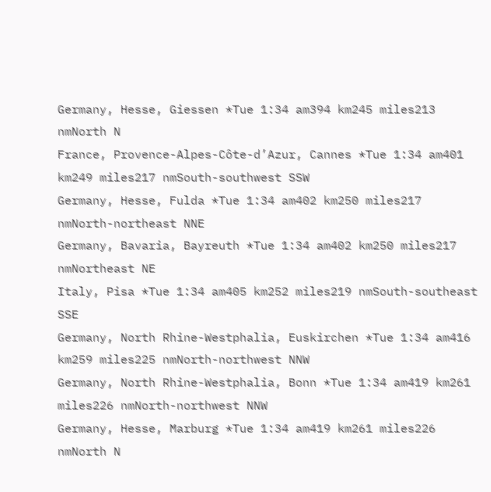Germany, Hesse, Giessen *Tue 1:34 am394 km245 miles213 nmNorth N
France, Provence-Alpes-Côte-d’Azur, Cannes *Tue 1:34 am401 km249 miles217 nmSouth-southwest SSW
Germany, Hesse, Fulda *Tue 1:34 am402 km250 miles217 nmNorth-northeast NNE
Germany, Bavaria, Bayreuth *Tue 1:34 am402 km250 miles217 nmNortheast NE
Italy, Pisa *Tue 1:34 am405 km252 miles219 nmSouth-southeast SSE
Germany, North Rhine-Westphalia, Euskirchen *Tue 1:34 am416 km259 miles225 nmNorth-northwest NNW
Germany, North Rhine-Westphalia, Bonn *Tue 1:34 am419 km261 miles226 nmNorth-northwest NNW
Germany, Hesse, Marburg *Tue 1:34 am419 km261 miles226 nmNorth N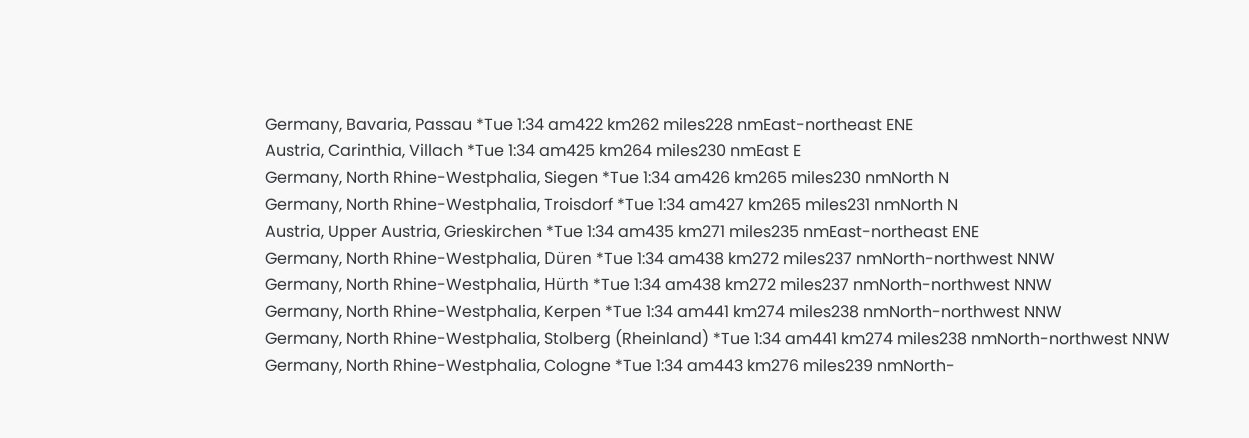Germany, Bavaria, Passau *Tue 1:34 am422 km262 miles228 nmEast-northeast ENE
Austria, Carinthia, Villach *Tue 1:34 am425 km264 miles230 nmEast E
Germany, North Rhine-Westphalia, Siegen *Tue 1:34 am426 km265 miles230 nmNorth N
Germany, North Rhine-Westphalia, Troisdorf *Tue 1:34 am427 km265 miles231 nmNorth N
Austria, Upper Austria, Grieskirchen *Tue 1:34 am435 km271 miles235 nmEast-northeast ENE
Germany, North Rhine-Westphalia, Düren *Tue 1:34 am438 km272 miles237 nmNorth-northwest NNW
Germany, North Rhine-Westphalia, Hürth *Tue 1:34 am438 km272 miles237 nmNorth-northwest NNW
Germany, North Rhine-Westphalia, Kerpen *Tue 1:34 am441 km274 miles238 nmNorth-northwest NNW
Germany, North Rhine-Westphalia, Stolberg (Rheinland) *Tue 1:34 am441 km274 miles238 nmNorth-northwest NNW
Germany, North Rhine-Westphalia, Cologne *Tue 1:34 am443 km276 miles239 nmNorth-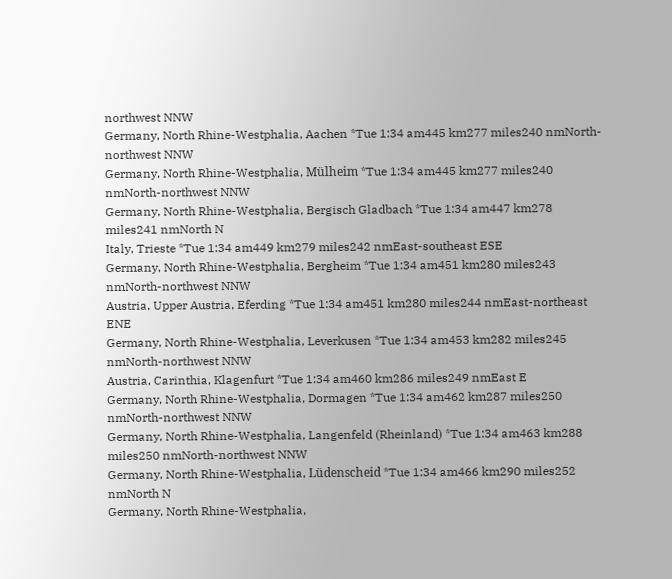northwest NNW
Germany, North Rhine-Westphalia, Aachen *Tue 1:34 am445 km277 miles240 nmNorth-northwest NNW
Germany, North Rhine-Westphalia, Mülheim *Tue 1:34 am445 km277 miles240 nmNorth-northwest NNW
Germany, North Rhine-Westphalia, Bergisch Gladbach *Tue 1:34 am447 km278 miles241 nmNorth N
Italy, Trieste *Tue 1:34 am449 km279 miles242 nmEast-southeast ESE
Germany, North Rhine-Westphalia, Bergheim *Tue 1:34 am451 km280 miles243 nmNorth-northwest NNW
Austria, Upper Austria, Eferding *Tue 1:34 am451 km280 miles244 nmEast-northeast ENE
Germany, North Rhine-Westphalia, Leverkusen *Tue 1:34 am453 km282 miles245 nmNorth-northwest NNW
Austria, Carinthia, Klagenfurt *Tue 1:34 am460 km286 miles249 nmEast E
Germany, North Rhine-Westphalia, Dormagen *Tue 1:34 am462 km287 miles250 nmNorth-northwest NNW
Germany, North Rhine-Westphalia, Langenfeld (Rheinland) *Tue 1:34 am463 km288 miles250 nmNorth-northwest NNW
Germany, North Rhine-Westphalia, Lüdenscheid *Tue 1:34 am466 km290 miles252 nmNorth N
Germany, North Rhine-Westphalia,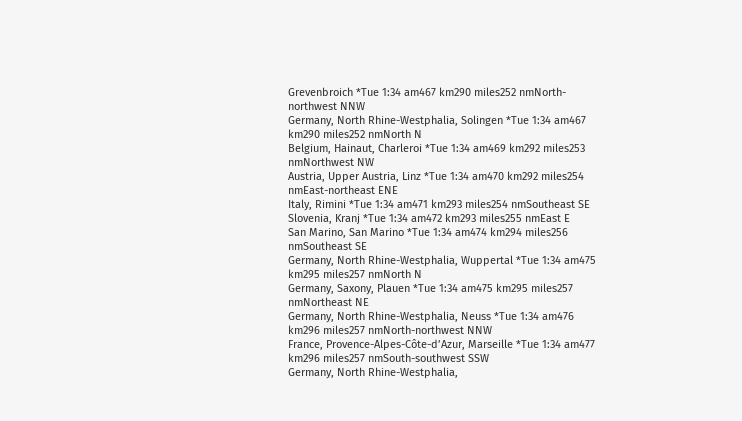Grevenbroich *Tue 1:34 am467 km290 miles252 nmNorth-northwest NNW
Germany, North Rhine-Westphalia, Solingen *Tue 1:34 am467 km290 miles252 nmNorth N
Belgium, Hainaut, Charleroi *Tue 1:34 am469 km292 miles253 nmNorthwest NW
Austria, Upper Austria, Linz *Tue 1:34 am470 km292 miles254 nmEast-northeast ENE
Italy, Rimini *Tue 1:34 am471 km293 miles254 nmSoutheast SE
Slovenia, Kranj *Tue 1:34 am472 km293 miles255 nmEast E
San Marino, San Marino *Tue 1:34 am474 km294 miles256 nmSoutheast SE
Germany, North Rhine-Westphalia, Wuppertal *Tue 1:34 am475 km295 miles257 nmNorth N
Germany, Saxony, Plauen *Tue 1:34 am475 km295 miles257 nmNortheast NE
Germany, North Rhine-Westphalia, Neuss *Tue 1:34 am476 km296 miles257 nmNorth-northwest NNW
France, Provence-Alpes-Côte-d’Azur, Marseille *Tue 1:34 am477 km296 miles257 nmSouth-southwest SSW
Germany, North Rhine-Westphalia,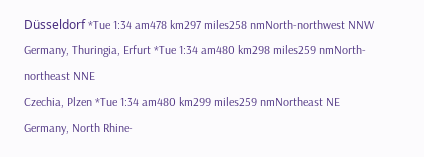Düsseldorf *Tue 1:34 am478 km297 miles258 nmNorth-northwest NNW
Germany, Thuringia, Erfurt *Tue 1:34 am480 km298 miles259 nmNorth-northeast NNE
Czechia, Plzen *Tue 1:34 am480 km299 miles259 nmNortheast NE
Germany, North Rhine-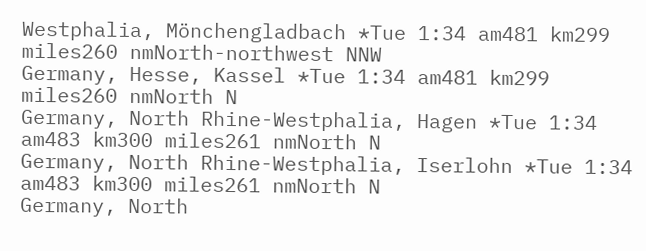Westphalia, Mönchengladbach *Tue 1:34 am481 km299 miles260 nmNorth-northwest NNW
Germany, Hesse, Kassel *Tue 1:34 am481 km299 miles260 nmNorth N
Germany, North Rhine-Westphalia, Hagen *Tue 1:34 am483 km300 miles261 nmNorth N
Germany, North Rhine-Westphalia, Iserlohn *Tue 1:34 am483 km300 miles261 nmNorth N
Germany, North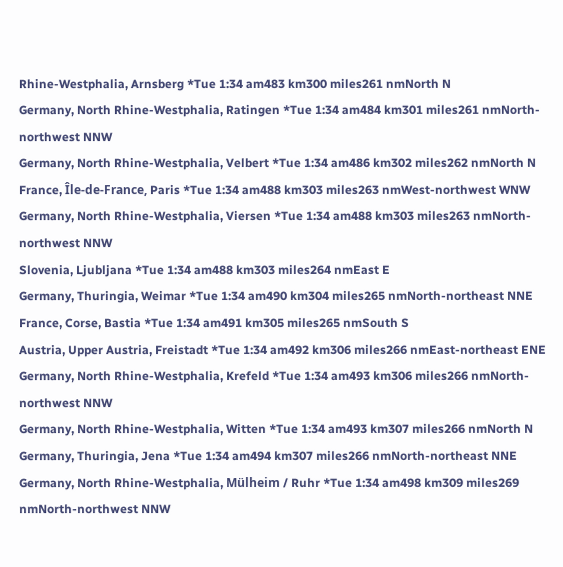Rhine-Westphalia, Arnsberg *Tue 1:34 am483 km300 miles261 nmNorth N
Germany, North Rhine-Westphalia, Ratingen *Tue 1:34 am484 km301 miles261 nmNorth-northwest NNW
Germany, North Rhine-Westphalia, Velbert *Tue 1:34 am486 km302 miles262 nmNorth N
France, Île-de-France, Paris *Tue 1:34 am488 km303 miles263 nmWest-northwest WNW
Germany, North Rhine-Westphalia, Viersen *Tue 1:34 am488 km303 miles263 nmNorth-northwest NNW
Slovenia, Ljubljana *Tue 1:34 am488 km303 miles264 nmEast E
Germany, Thuringia, Weimar *Tue 1:34 am490 km304 miles265 nmNorth-northeast NNE
France, Corse, Bastia *Tue 1:34 am491 km305 miles265 nmSouth S
Austria, Upper Austria, Freistadt *Tue 1:34 am492 km306 miles266 nmEast-northeast ENE
Germany, North Rhine-Westphalia, Krefeld *Tue 1:34 am493 km306 miles266 nmNorth-northwest NNW
Germany, North Rhine-Westphalia, Witten *Tue 1:34 am493 km307 miles266 nmNorth N
Germany, Thuringia, Jena *Tue 1:34 am494 km307 miles266 nmNorth-northeast NNE
Germany, North Rhine-Westphalia, Mülheim / Ruhr *Tue 1:34 am498 km309 miles269 nmNorth-northwest NNW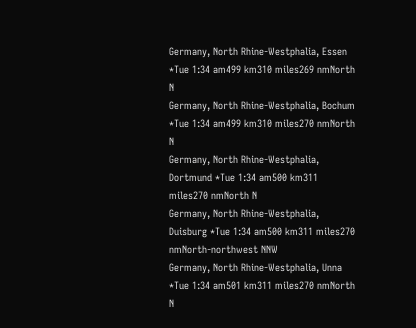Germany, North Rhine-Westphalia, Essen *Tue 1:34 am499 km310 miles269 nmNorth N
Germany, North Rhine-Westphalia, Bochum *Tue 1:34 am499 km310 miles270 nmNorth N
Germany, North Rhine-Westphalia, Dortmund *Tue 1:34 am500 km311 miles270 nmNorth N
Germany, North Rhine-Westphalia, Duisburg *Tue 1:34 am500 km311 miles270 nmNorth-northwest NNW
Germany, North Rhine-Westphalia, Unna *Tue 1:34 am501 km311 miles270 nmNorth N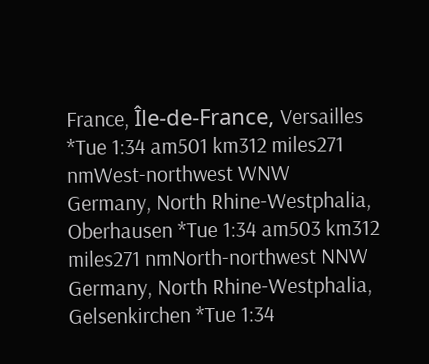France, Île-de-France, Versailles *Tue 1:34 am501 km312 miles271 nmWest-northwest WNW
Germany, North Rhine-Westphalia, Oberhausen *Tue 1:34 am503 km312 miles271 nmNorth-northwest NNW
Germany, North Rhine-Westphalia, Gelsenkirchen *Tue 1:34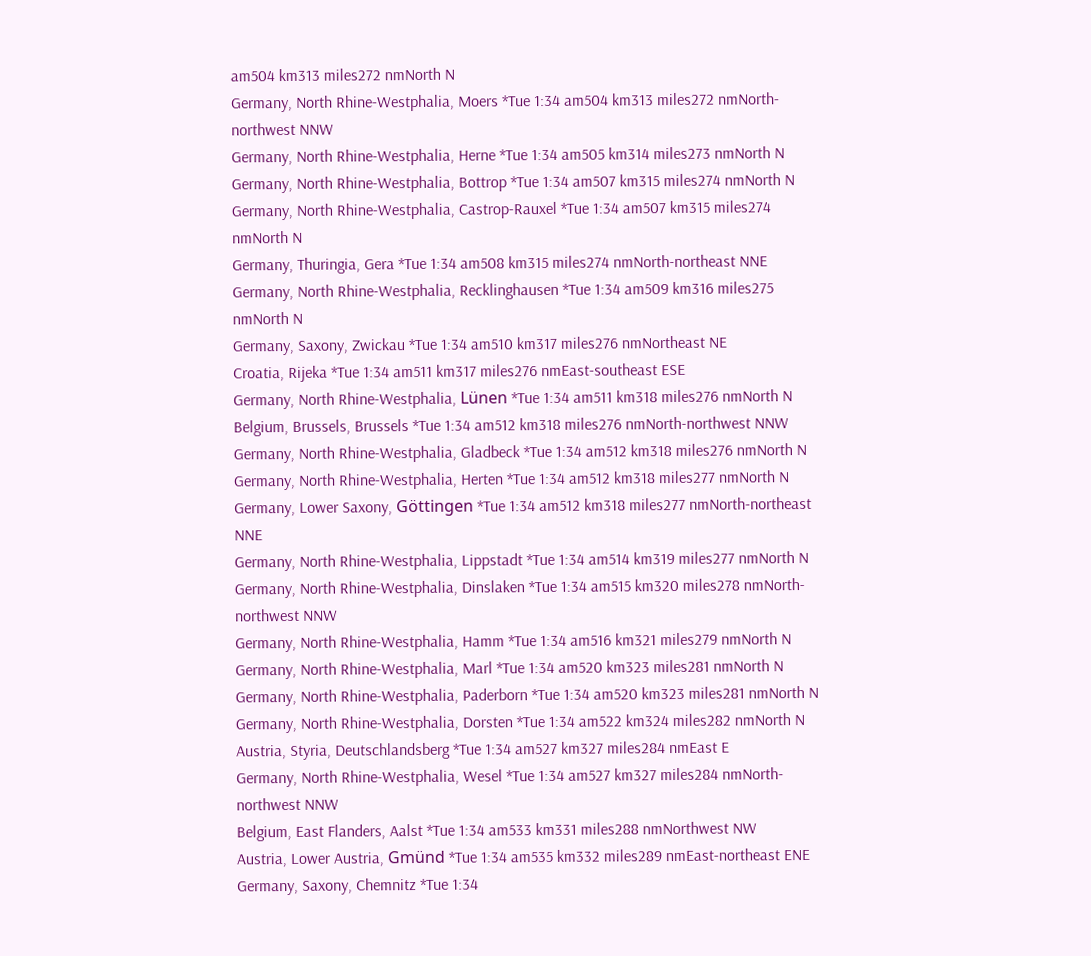am504 km313 miles272 nmNorth N
Germany, North Rhine-Westphalia, Moers *Tue 1:34 am504 km313 miles272 nmNorth-northwest NNW
Germany, North Rhine-Westphalia, Herne *Tue 1:34 am505 km314 miles273 nmNorth N
Germany, North Rhine-Westphalia, Bottrop *Tue 1:34 am507 km315 miles274 nmNorth N
Germany, North Rhine-Westphalia, Castrop-Rauxel *Tue 1:34 am507 km315 miles274 nmNorth N
Germany, Thuringia, Gera *Tue 1:34 am508 km315 miles274 nmNorth-northeast NNE
Germany, North Rhine-Westphalia, Recklinghausen *Tue 1:34 am509 km316 miles275 nmNorth N
Germany, Saxony, Zwickau *Tue 1:34 am510 km317 miles276 nmNortheast NE
Croatia, Rijeka *Tue 1:34 am511 km317 miles276 nmEast-southeast ESE
Germany, North Rhine-Westphalia, Lünen *Tue 1:34 am511 km318 miles276 nmNorth N
Belgium, Brussels, Brussels *Tue 1:34 am512 km318 miles276 nmNorth-northwest NNW
Germany, North Rhine-Westphalia, Gladbeck *Tue 1:34 am512 km318 miles276 nmNorth N
Germany, North Rhine-Westphalia, Herten *Tue 1:34 am512 km318 miles277 nmNorth N
Germany, Lower Saxony, Göttingen *Tue 1:34 am512 km318 miles277 nmNorth-northeast NNE
Germany, North Rhine-Westphalia, Lippstadt *Tue 1:34 am514 km319 miles277 nmNorth N
Germany, North Rhine-Westphalia, Dinslaken *Tue 1:34 am515 km320 miles278 nmNorth-northwest NNW
Germany, North Rhine-Westphalia, Hamm *Tue 1:34 am516 km321 miles279 nmNorth N
Germany, North Rhine-Westphalia, Marl *Tue 1:34 am520 km323 miles281 nmNorth N
Germany, North Rhine-Westphalia, Paderborn *Tue 1:34 am520 km323 miles281 nmNorth N
Germany, North Rhine-Westphalia, Dorsten *Tue 1:34 am522 km324 miles282 nmNorth N
Austria, Styria, Deutschlandsberg *Tue 1:34 am527 km327 miles284 nmEast E
Germany, North Rhine-Westphalia, Wesel *Tue 1:34 am527 km327 miles284 nmNorth-northwest NNW
Belgium, East Flanders, Aalst *Tue 1:34 am533 km331 miles288 nmNorthwest NW
Austria, Lower Austria, Gmünd *Tue 1:34 am535 km332 miles289 nmEast-northeast ENE
Germany, Saxony, Chemnitz *Tue 1:34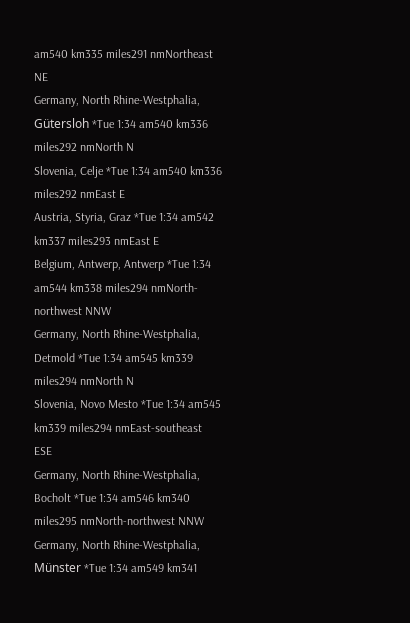am540 km335 miles291 nmNortheast NE
Germany, North Rhine-Westphalia, Gütersloh *Tue 1:34 am540 km336 miles292 nmNorth N
Slovenia, Celje *Tue 1:34 am540 km336 miles292 nmEast E
Austria, Styria, Graz *Tue 1:34 am542 km337 miles293 nmEast E
Belgium, Antwerp, Antwerp *Tue 1:34 am544 km338 miles294 nmNorth-northwest NNW
Germany, North Rhine-Westphalia, Detmold *Tue 1:34 am545 km339 miles294 nmNorth N
Slovenia, Novo Mesto *Tue 1:34 am545 km339 miles294 nmEast-southeast ESE
Germany, North Rhine-Westphalia, Bocholt *Tue 1:34 am546 km340 miles295 nmNorth-northwest NNW
Germany, North Rhine-Westphalia, Münster *Tue 1:34 am549 km341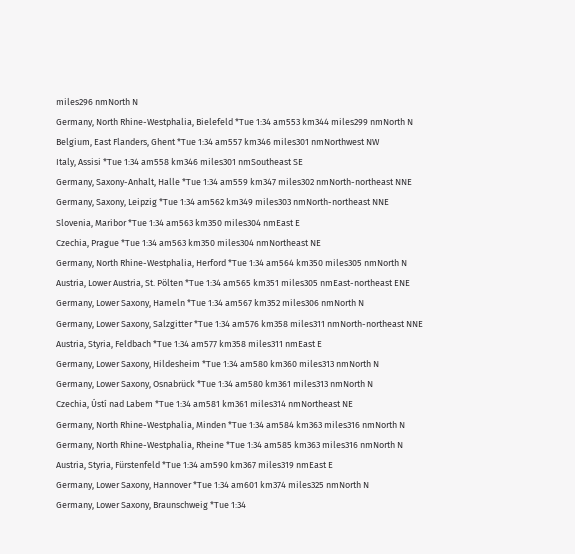miles296 nmNorth N
Germany, North Rhine-Westphalia, Bielefeld *Tue 1:34 am553 km344 miles299 nmNorth N
Belgium, East Flanders, Ghent *Tue 1:34 am557 km346 miles301 nmNorthwest NW
Italy, Assisi *Tue 1:34 am558 km346 miles301 nmSoutheast SE
Germany, Saxony-Anhalt, Halle *Tue 1:34 am559 km347 miles302 nmNorth-northeast NNE
Germany, Saxony, Leipzig *Tue 1:34 am562 km349 miles303 nmNorth-northeast NNE
Slovenia, Maribor *Tue 1:34 am563 km350 miles304 nmEast E
Czechia, Prague *Tue 1:34 am563 km350 miles304 nmNortheast NE
Germany, North Rhine-Westphalia, Herford *Tue 1:34 am564 km350 miles305 nmNorth N
Austria, Lower Austria, St. Pölten *Tue 1:34 am565 km351 miles305 nmEast-northeast ENE
Germany, Lower Saxony, Hameln *Tue 1:34 am567 km352 miles306 nmNorth N
Germany, Lower Saxony, Salzgitter *Tue 1:34 am576 km358 miles311 nmNorth-northeast NNE
Austria, Styria, Feldbach *Tue 1:34 am577 km358 miles311 nmEast E
Germany, Lower Saxony, Hildesheim *Tue 1:34 am580 km360 miles313 nmNorth N
Germany, Lower Saxony, Osnabrück *Tue 1:34 am580 km361 miles313 nmNorth N
Czechia, Ústí nad Labem *Tue 1:34 am581 km361 miles314 nmNortheast NE
Germany, North Rhine-Westphalia, Minden *Tue 1:34 am584 km363 miles316 nmNorth N
Germany, North Rhine-Westphalia, Rheine *Tue 1:34 am585 km363 miles316 nmNorth N
Austria, Styria, Fürstenfeld *Tue 1:34 am590 km367 miles319 nmEast E
Germany, Lower Saxony, Hannover *Tue 1:34 am601 km374 miles325 nmNorth N
Germany, Lower Saxony, Braunschweig *Tue 1:34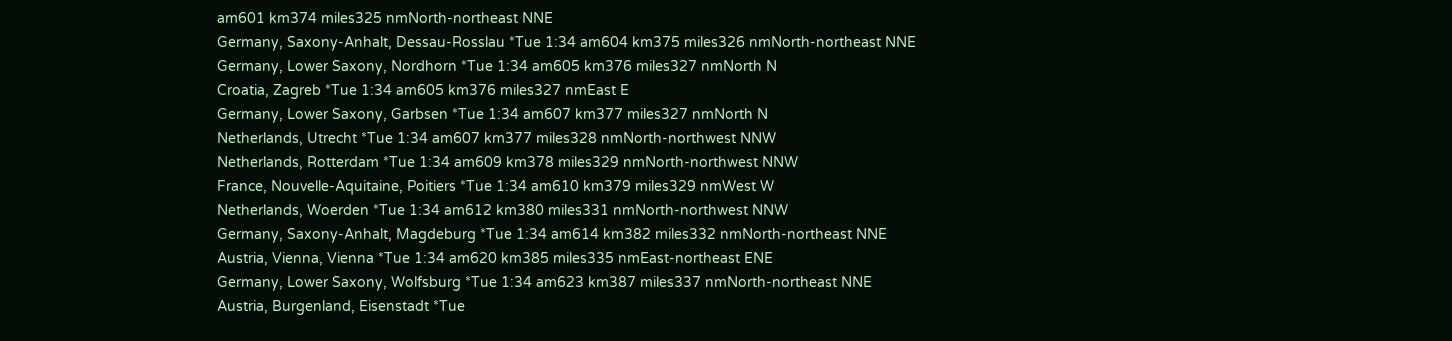am601 km374 miles325 nmNorth-northeast NNE
Germany, Saxony-Anhalt, Dessau-Rosslau *Tue 1:34 am604 km375 miles326 nmNorth-northeast NNE
Germany, Lower Saxony, Nordhorn *Tue 1:34 am605 km376 miles327 nmNorth N
Croatia, Zagreb *Tue 1:34 am605 km376 miles327 nmEast E
Germany, Lower Saxony, Garbsen *Tue 1:34 am607 km377 miles327 nmNorth N
Netherlands, Utrecht *Tue 1:34 am607 km377 miles328 nmNorth-northwest NNW
Netherlands, Rotterdam *Tue 1:34 am609 km378 miles329 nmNorth-northwest NNW
France, Nouvelle-Aquitaine, Poitiers *Tue 1:34 am610 km379 miles329 nmWest W
Netherlands, Woerden *Tue 1:34 am612 km380 miles331 nmNorth-northwest NNW
Germany, Saxony-Anhalt, Magdeburg *Tue 1:34 am614 km382 miles332 nmNorth-northeast NNE
Austria, Vienna, Vienna *Tue 1:34 am620 km385 miles335 nmEast-northeast ENE
Germany, Lower Saxony, Wolfsburg *Tue 1:34 am623 km387 miles337 nmNorth-northeast NNE
Austria, Burgenland, Eisenstadt *Tue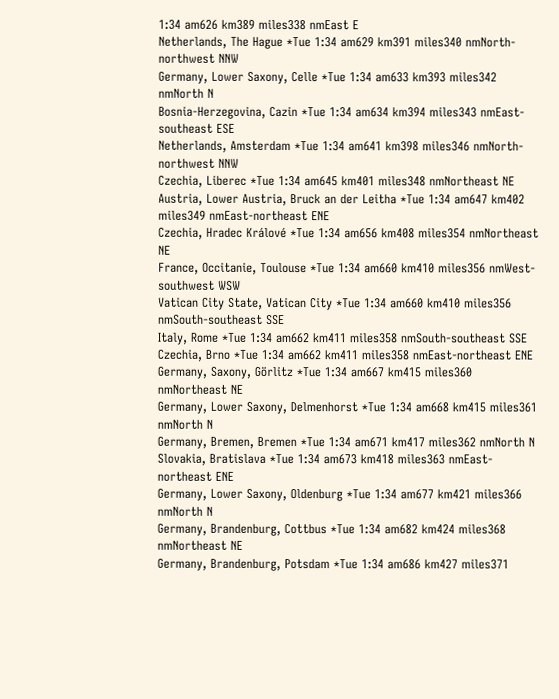1:34 am626 km389 miles338 nmEast E
Netherlands, The Hague *Tue 1:34 am629 km391 miles340 nmNorth-northwest NNW
Germany, Lower Saxony, Celle *Tue 1:34 am633 km393 miles342 nmNorth N
Bosnia-Herzegovina, Cazin *Tue 1:34 am634 km394 miles343 nmEast-southeast ESE
Netherlands, Amsterdam *Tue 1:34 am641 km398 miles346 nmNorth-northwest NNW
Czechia, Liberec *Tue 1:34 am645 km401 miles348 nmNortheast NE
Austria, Lower Austria, Bruck an der Leitha *Tue 1:34 am647 km402 miles349 nmEast-northeast ENE
Czechia, Hradec Králové *Tue 1:34 am656 km408 miles354 nmNortheast NE
France, Occitanie, Toulouse *Tue 1:34 am660 km410 miles356 nmWest-southwest WSW
Vatican City State, Vatican City *Tue 1:34 am660 km410 miles356 nmSouth-southeast SSE
Italy, Rome *Tue 1:34 am662 km411 miles358 nmSouth-southeast SSE
Czechia, Brno *Tue 1:34 am662 km411 miles358 nmEast-northeast ENE
Germany, Saxony, Görlitz *Tue 1:34 am667 km415 miles360 nmNortheast NE
Germany, Lower Saxony, Delmenhorst *Tue 1:34 am668 km415 miles361 nmNorth N
Germany, Bremen, Bremen *Tue 1:34 am671 km417 miles362 nmNorth N
Slovakia, Bratislava *Tue 1:34 am673 km418 miles363 nmEast-northeast ENE
Germany, Lower Saxony, Oldenburg *Tue 1:34 am677 km421 miles366 nmNorth N
Germany, Brandenburg, Cottbus *Tue 1:34 am682 km424 miles368 nmNortheast NE
Germany, Brandenburg, Potsdam *Tue 1:34 am686 km427 miles371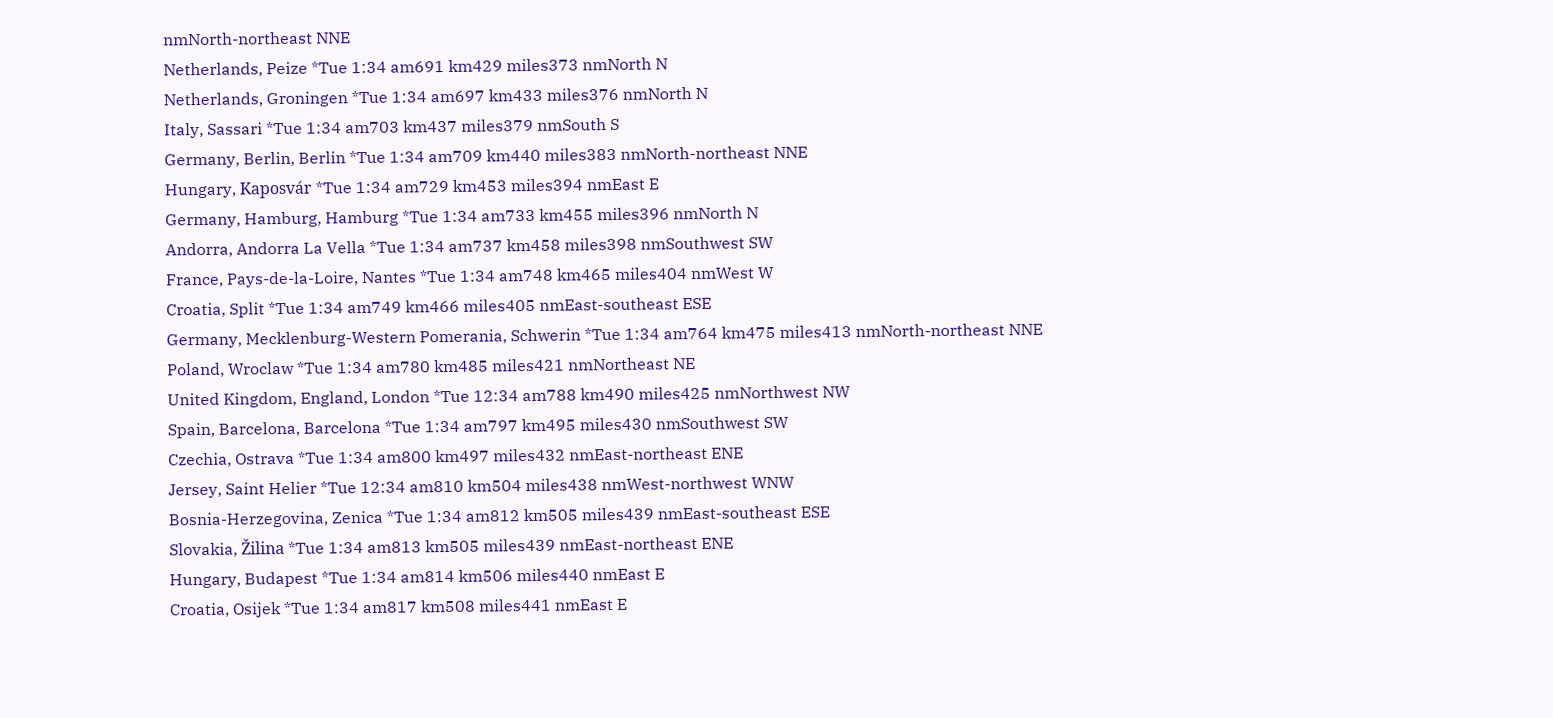nmNorth-northeast NNE
Netherlands, Peize *Tue 1:34 am691 km429 miles373 nmNorth N
Netherlands, Groningen *Tue 1:34 am697 km433 miles376 nmNorth N
Italy, Sassari *Tue 1:34 am703 km437 miles379 nmSouth S
Germany, Berlin, Berlin *Tue 1:34 am709 km440 miles383 nmNorth-northeast NNE
Hungary, Kaposvár *Tue 1:34 am729 km453 miles394 nmEast E
Germany, Hamburg, Hamburg *Tue 1:34 am733 km455 miles396 nmNorth N
Andorra, Andorra La Vella *Tue 1:34 am737 km458 miles398 nmSouthwest SW
France, Pays-de-la-Loire, Nantes *Tue 1:34 am748 km465 miles404 nmWest W
Croatia, Split *Tue 1:34 am749 km466 miles405 nmEast-southeast ESE
Germany, Mecklenburg-Western Pomerania, Schwerin *Tue 1:34 am764 km475 miles413 nmNorth-northeast NNE
Poland, Wroclaw *Tue 1:34 am780 km485 miles421 nmNortheast NE
United Kingdom, England, London *Tue 12:34 am788 km490 miles425 nmNorthwest NW
Spain, Barcelona, Barcelona *Tue 1:34 am797 km495 miles430 nmSouthwest SW
Czechia, Ostrava *Tue 1:34 am800 km497 miles432 nmEast-northeast ENE
Jersey, Saint Helier *Tue 12:34 am810 km504 miles438 nmWest-northwest WNW
Bosnia-Herzegovina, Zenica *Tue 1:34 am812 km505 miles439 nmEast-southeast ESE
Slovakia, Žilina *Tue 1:34 am813 km505 miles439 nmEast-northeast ENE
Hungary, Budapest *Tue 1:34 am814 km506 miles440 nmEast E
Croatia, Osijek *Tue 1:34 am817 km508 miles441 nmEast E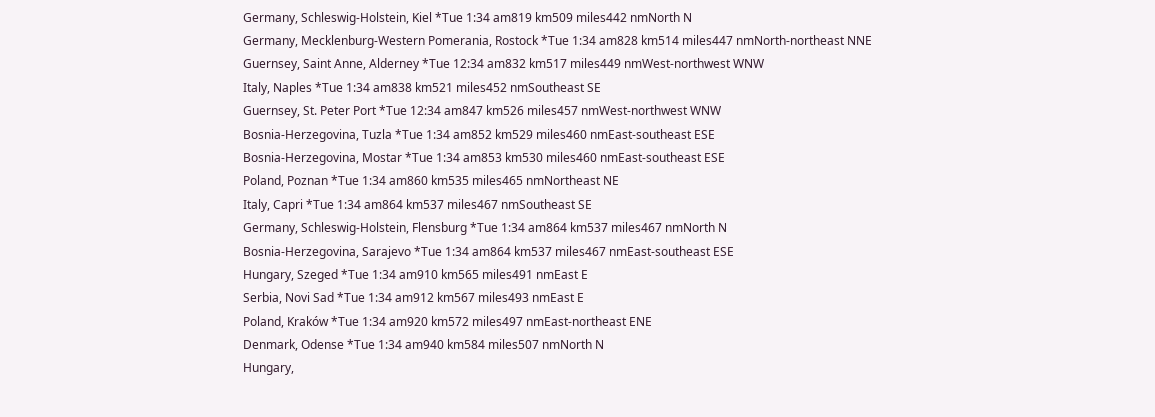Germany, Schleswig-Holstein, Kiel *Tue 1:34 am819 km509 miles442 nmNorth N
Germany, Mecklenburg-Western Pomerania, Rostock *Tue 1:34 am828 km514 miles447 nmNorth-northeast NNE
Guernsey, Saint Anne, Alderney *Tue 12:34 am832 km517 miles449 nmWest-northwest WNW
Italy, Naples *Tue 1:34 am838 km521 miles452 nmSoutheast SE
Guernsey, St. Peter Port *Tue 12:34 am847 km526 miles457 nmWest-northwest WNW
Bosnia-Herzegovina, Tuzla *Tue 1:34 am852 km529 miles460 nmEast-southeast ESE
Bosnia-Herzegovina, Mostar *Tue 1:34 am853 km530 miles460 nmEast-southeast ESE
Poland, Poznan *Tue 1:34 am860 km535 miles465 nmNortheast NE
Italy, Capri *Tue 1:34 am864 km537 miles467 nmSoutheast SE
Germany, Schleswig-Holstein, Flensburg *Tue 1:34 am864 km537 miles467 nmNorth N
Bosnia-Herzegovina, Sarajevo *Tue 1:34 am864 km537 miles467 nmEast-southeast ESE
Hungary, Szeged *Tue 1:34 am910 km565 miles491 nmEast E
Serbia, Novi Sad *Tue 1:34 am912 km567 miles493 nmEast E
Poland, Kraków *Tue 1:34 am920 km572 miles497 nmEast-northeast ENE
Denmark, Odense *Tue 1:34 am940 km584 miles507 nmNorth N
Hungary,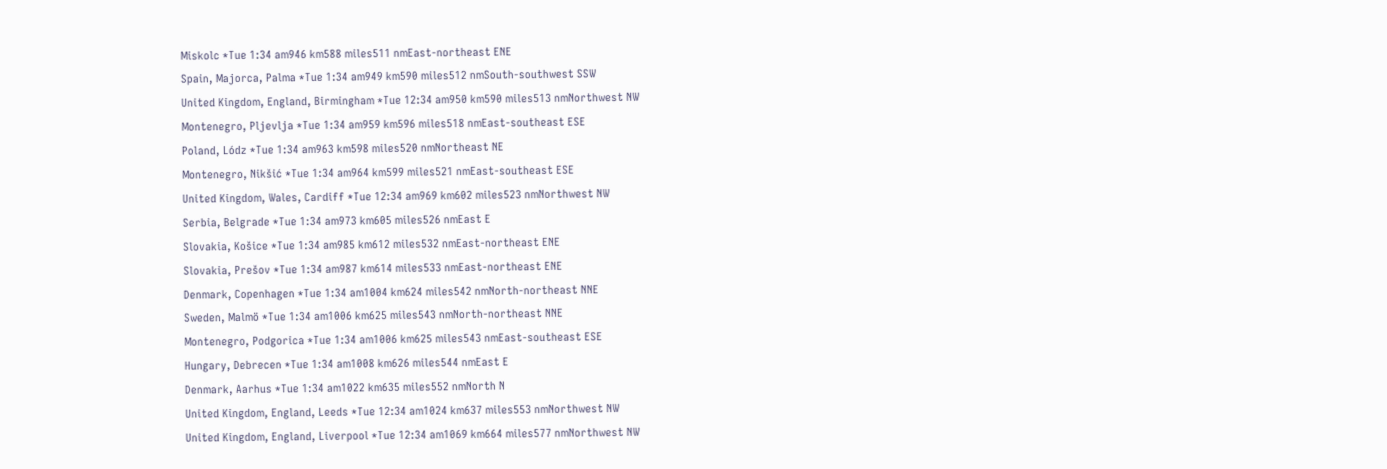Miskolc *Tue 1:34 am946 km588 miles511 nmEast-northeast ENE
Spain, Majorca, Palma *Tue 1:34 am949 km590 miles512 nmSouth-southwest SSW
United Kingdom, England, Birmingham *Tue 12:34 am950 km590 miles513 nmNorthwest NW
Montenegro, Pljevlja *Tue 1:34 am959 km596 miles518 nmEast-southeast ESE
Poland, Lódz *Tue 1:34 am963 km598 miles520 nmNortheast NE
Montenegro, Nikšić *Tue 1:34 am964 km599 miles521 nmEast-southeast ESE
United Kingdom, Wales, Cardiff *Tue 12:34 am969 km602 miles523 nmNorthwest NW
Serbia, Belgrade *Tue 1:34 am973 km605 miles526 nmEast E
Slovakia, Košice *Tue 1:34 am985 km612 miles532 nmEast-northeast ENE
Slovakia, Prešov *Tue 1:34 am987 km614 miles533 nmEast-northeast ENE
Denmark, Copenhagen *Tue 1:34 am1004 km624 miles542 nmNorth-northeast NNE
Sweden, Malmö *Tue 1:34 am1006 km625 miles543 nmNorth-northeast NNE
Montenegro, Podgorica *Tue 1:34 am1006 km625 miles543 nmEast-southeast ESE
Hungary, Debrecen *Tue 1:34 am1008 km626 miles544 nmEast E
Denmark, Aarhus *Tue 1:34 am1022 km635 miles552 nmNorth N
United Kingdom, England, Leeds *Tue 12:34 am1024 km637 miles553 nmNorthwest NW
United Kingdom, England, Liverpool *Tue 12:34 am1069 km664 miles577 nmNorthwest NW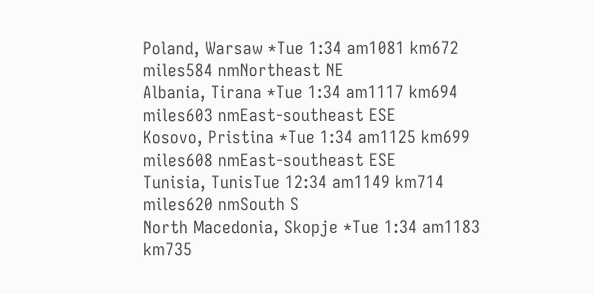Poland, Warsaw *Tue 1:34 am1081 km672 miles584 nmNortheast NE
Albania, Tirana *Tue 1:34 am1117 km694 miles603 nmEast-southeast ESE
Kosovo, Pristina *Tue 1:34 am1125 km699 miles608 nmEast-southeast ESE
Tunisia, TunisTue 12:34 am1149 km714 miles620 nmSouth S
North Macedonia, Skopje *Tue 1:34 am1183 km735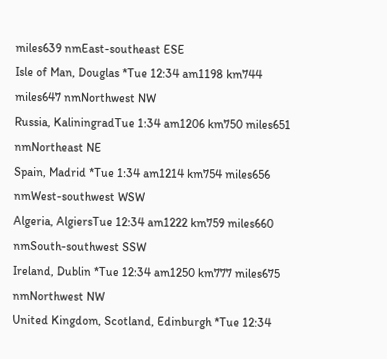miles639 nmEast-southeast ESE
Isle of Man, Douglas *Tue 12:34 am1198 km744 miles647 nmNorthwest NW
Russia, KaliningradTue 1:34 am1206 km750 miles651 nmNortheast NE
Spain, Madrid *Tue 1:34 am1214 km754 miles656 nmWest-southwest WSW
Algeria, AlgiersTue 12:34 am1222 km759 miles660 nmSouth-southwest SSW
Ireland, Dublin *Tue 12:34 am1250 km777 miles675 nmNorthwest NW
United Kingdom, Scotland, Edinburgh *Tue 12:34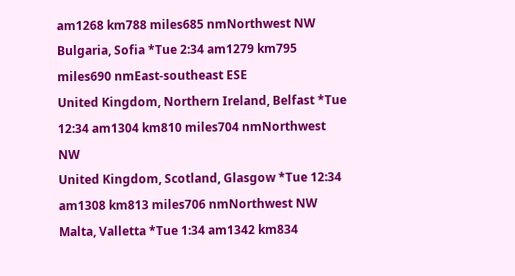am1268 km788 miles685 nmNorthwest NW
Bulgaria, Sofia *Tue 2:34 am1279 km795 miles690 nmEast-southeast ESE
United Kingdom, Northern Ireland, Belfast *Tue 12:34 am1304 km810 miles704 nmNorthwest NW
United Kingdom, Scotland, Glasgow *Tue 12:34 am1308 km813 miles706 nmNorthwest NW
Malta, Valletta *Tue 1:34 am1342 km834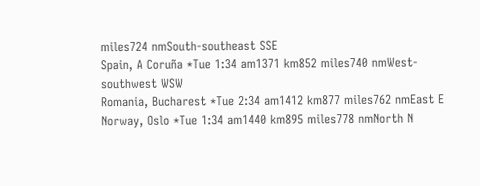miles724 nmSouth-southeast SSE
Spain, A Coruña *Tue 1:34 am1371 km852 miles740 nmWest-southwest WSW
Romania, Bucharest *Tue 2:34 am1412 km877 miles762 nmEast E
Norway, Oslo *Tue 1:34 am1440 km895 miles778 nmNorth N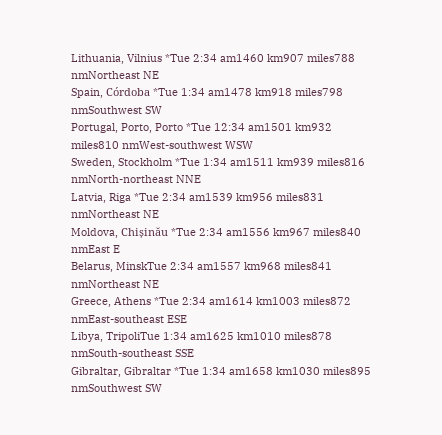Lithuania, Vilnius *Tue 2:34 am1460 km907 miles788 nmNortheast NE
Spain, Córdoba *Tue 1:34 am1478 km918 miles798 nmSouthwest SW
Portugal, Porto, Porto *Tue 12:34 am1501 km932 miles810 nmWest-southwest WSW
Sweden, Stockholm *Tue 1:34 am1511 km939 miles816 nmNorth-northeast NNE
Latvia, Riga *Tue 2:34 am1539 km956 miles831 nmNortheast NE
Moldova, Chișinău *Tue 2:34 am1556 km967 miles840 nmEast E
Belarus, MinskTue 2:34 am1557 km968 miles841 nmNortheast NE
Greece, Athens *Tue 2:34 am1614 km1003 miles872 nmEast-southeast ESE
Libya, TripoliTue 1:34 am1625 km1010 miles878 nmSouth-southeast SSE
Gibraltar, Gibraltar *Tue 1:34 am1658 km1030 miles895 nmSouthwest SW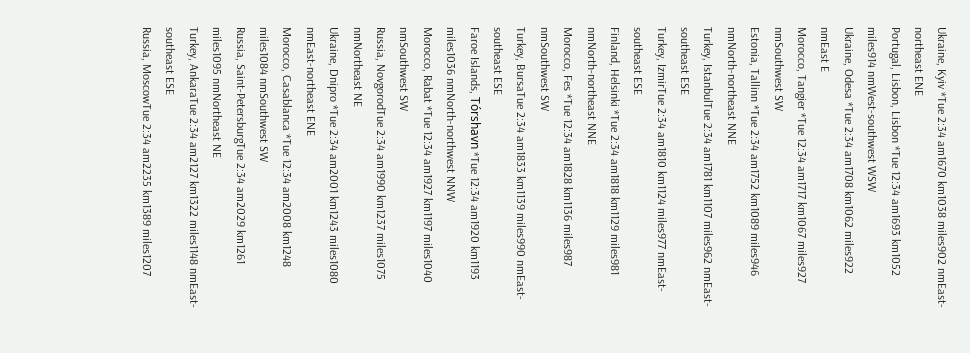Ukraine, Kyiv *Tue 2:34 am1670 km1038 miles902 nmEast-northeast ENE
Portugal, Lisbon, Lisbon *Tue 12:34 am1693 km1052 miles914 nmWest-southwest WSW
Ukraine, Odesa *Tue 2:34 am1708 km1062 miles922 nmEast E
Morocco, Tangier *Tue 12:34 am1717 km1067 miles927 nmSouthwest SW
Estonia, Tallinn *Tue 2:34 am1752 km1089 miles946 nmNorth-northeast NNE
Turkey, IstanbulTue 2:34 am1781 km1107 miles962 nmEast-southeast ESE
Turkey, IzmirTue 2:34 am1810 km1124 miles977 nmEast-southeast ESE
Finland, Helsinki *Tue 2:34 am1818 km1129 miles981 nmNorth-northeast NNE
Morocco, Fes *Tue 12:34 am1828 km1136 miles987 nmSouthwest SW
Turkey, BursaTue 2:34 am1833 km1139 miles990 nmEast-southeast ESE
Faroe Islands, Tórshavn *Tue 12:34 am1920 km1193 miles1036 nmNorth-northwest NNW
Morocco, Rabat *Tue 12:34 am1927 km1197 miles1040 nmSouthwest SW
Russia, NovgorodTue 2:34 am1990 km1237 miles1075 nmNortheast NE
Ukraine, Dnipro *Tue 2:34 am2001 km1243 miles1080 nmEast-northeast ENE
Morocco, Casablanca *Tue 12:34 am2008 km1248 miles1084 nmSouthwest SW
Russia, Saint-PetersburgTue 2:34 am2029 km1261 miles1095 nmNortheast NE
Turkey, AnkaraTue 2:34 am2127 km1322 miles1148 nmEast-southeast ESE
Russia, MoscowTue 2:34 am2235 km1389 miles1207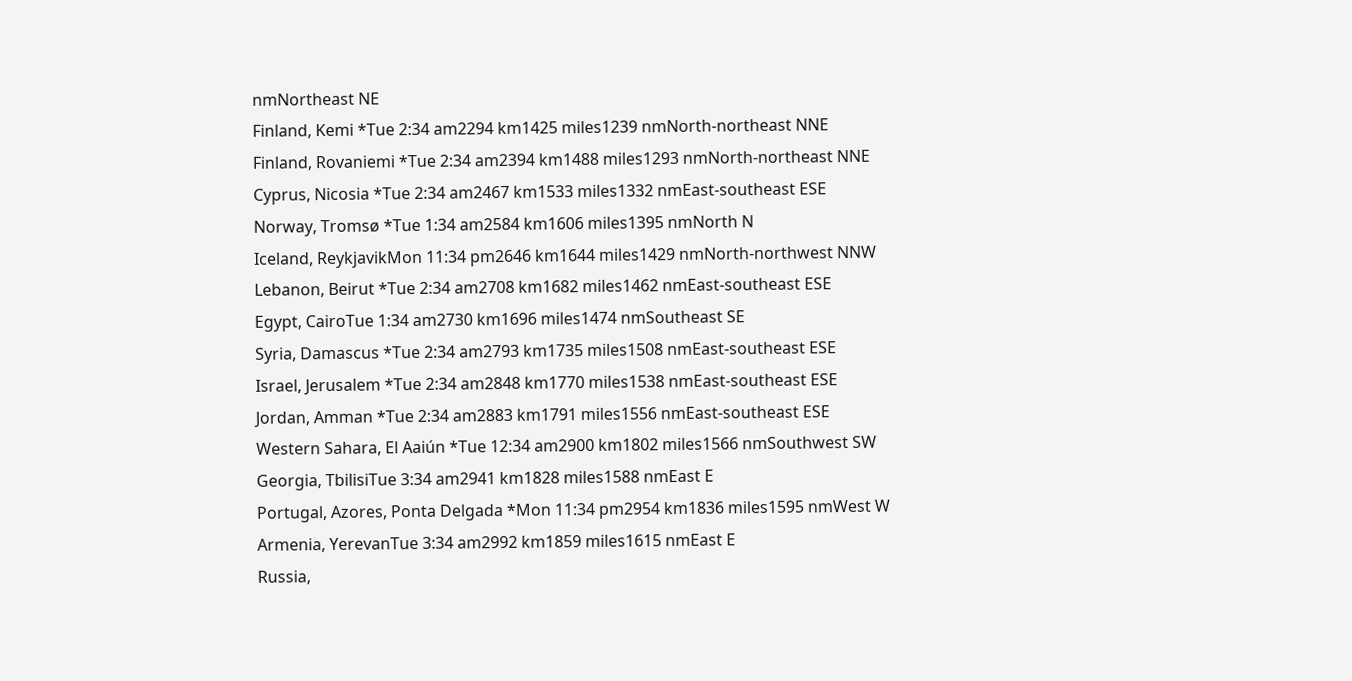nmNortheast NE
Finland, Kemi *Tue 2:34 am2294 km1425 miles1239 nmNorth-northeast NNE
Finland, Rovaniemi *Tue 2:34 am2394 km1488 miles1293 nmNorth-northeast NNE
Cyprus, Nicosia *Tue 2:34 am2467 km1533 miles1332 nmEast-southeast ESE
Norway, Tromsø *Tue 1:34 am2584 km1606 miles1395 nmNorth N
Iceland, ReykjavikMon 11:34 pm2646 km1644 miles1429 nmNorth-northwest NNW
Lebanon, Beirut *Tue 2:34 am2708 km1682 miles1462 nmEast-southeast ESE
Egypt, CairoTue 1:34 am2730 km1696 miles1474 nmSoutheast SE
Syria, Damascus *Tue 2:34 am2793 km1735 miles1508 nmEast-southeast ESE
Israel, Jerusalem *Tue 2:34 am2848 km1770 miles1538 nmEast-southeast ESE
Jordan, Amman *Tue 2:34 am2883 km1791 miles1556 nmEast-southeast ESE
Western Sahara, El Aaiún *Tue 12:34 am2900 km1802 miles1566 nmSouthwest SW
Georgia, TbilisiTue 3:34 am2941 km1828 miles1588 nmEast E
Portugal, Azores, Ponta Delgada *Mon 11:34 pm2954 km1836 miles1595 nmWest W
Armenia, YerevanTue 3:34 am2992 km1859 miles1615 nmEast E
Russia,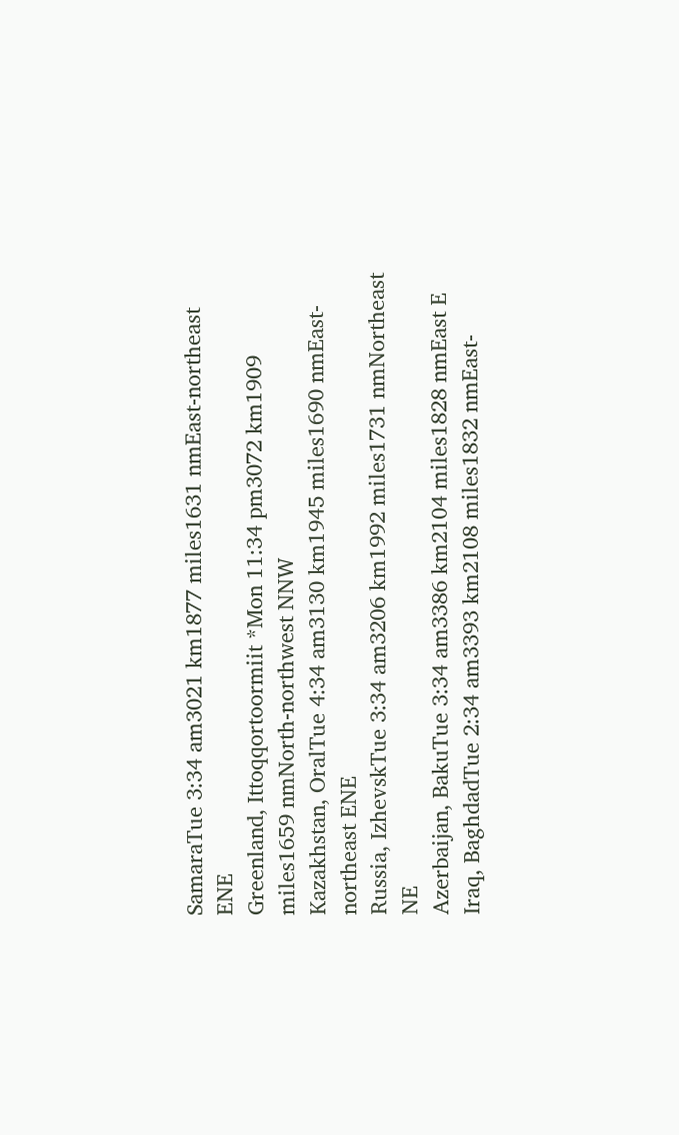SamaraTue 3:34 am3021 km1877 miles1631 nmEast-northeast ENE
Greenland, Ittoqqortoormiit *Mon 11:34 pm3072 km1909 miles1659 nmNorth-northwest NNW
Kazakhstan, OralTue 4:34 am3130 km1945 miles1690 nmEast-northeast ENE
Russia, IzhevskTue 3:34 am3206 km1992 miles1731 nmNortheast NE
Azerbaijan, BakuTue 3:34 am3386 km2104 miles1828 nmEast E
Iraq, BaghdadTue 2:34 am3393 km2108 miles1832 nmEast-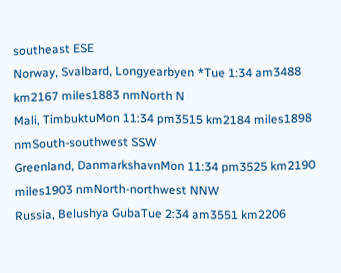southeast ESE
Norway, Svalbard, Longyearbyen *Tue 1:34 am3488 km2167 miles1883 nmNorth N
Mali, TimbuktuMon 11:34 pm3515 km2184 miles1898 nmSouth-southwest SSW
Greenland, DanmarkshavnMon 11:34 pm3525 km2190 miles1903 nmNorth-northwest NNW
Russia, Belushya GubaTue 2:34 am3551 km2206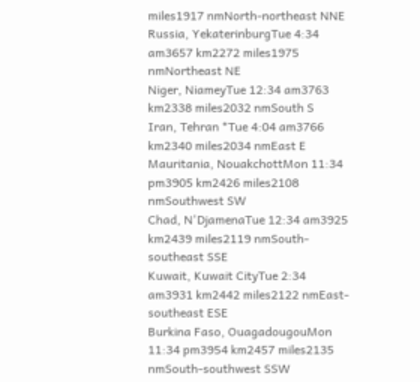miles1917 nmNorth-northeast NNE
Russia, YekaterinburgTue 4:34 am3657 km2272 miles1975 nmNortheast NE
Niger, NiameyTue 12:34 am3763 km2338 miles2032 nmSouth S
Iran, Tehran *Tue 4:04 am3766 km2340 miles2034 nmEast E
Mauritania, NouakchottMon 11:34 pm3905 km2426 miles2108 nmSouthwest SW
Chad, N'DjamenaTue 12:34 am3925 km2439 miles2119 nmSouth-southeast SSE
Kuwait, Kuwait CityTue 2:34 am3931 km2442 miles2122 nmEast-southeast ESE
Burkina Faso, OuagadougouMon 11:34 pm3954 km2457 miles2135 nmSouth-southwest SSW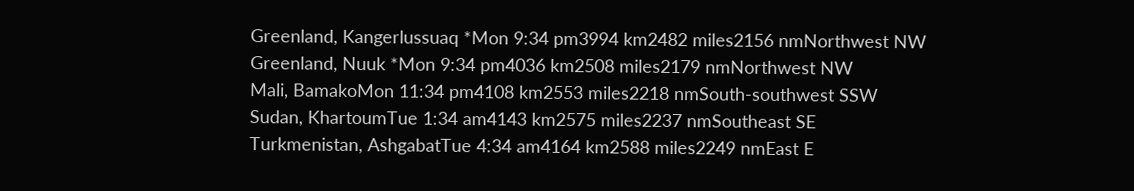Greenland, Kangerlussuaq *Mon 9:34 pm3994 km2482 miles2156 nmNorthwest NW
Greenland, Nuuk *Mon 9:34 pm4036 km2508 miles2179 nmNorthwest NW
Mali, BamakoMon 11:34 pm4108 km2553 miles2218 nmSouth-southwest SSW
Sudan, KhartoumTue 1:34 am4143 km2575 miles2237 nmSoutheast SE
Turkmenistan, AshgabatTue 4:34 am4164 km2588 miles2249 nmEast E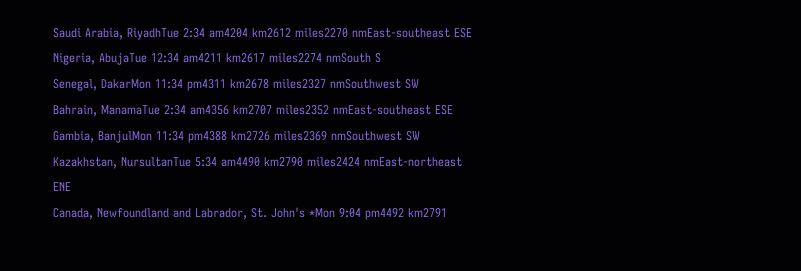Saudi Arabia, RiyadhTue 2:34 am4204 km2612 miles2270 nmEast-southeast ESE
Nigeria, AbujaTue 12:34 am4211 km2617 miles2274 nmSouth S
Senegal, DakarMon 11:34 pm4311 km2678 miles2327 nmSouthwest SW
Bahrain, ManamaTue 2:34 am4356 km2707 miles2352 nmEast-southeast ESE
Gambia, BanjulMon 11:34 pm4388 km2726 miles2369 nmSouthwest SW
Kazakhstan, NursultanTue 5:34 am4490 km2790 miles2424 nmEast-northeast ENE
Canada, Newfoundland and Labrador, St. John's *Mon 9:04 pm4492 km2791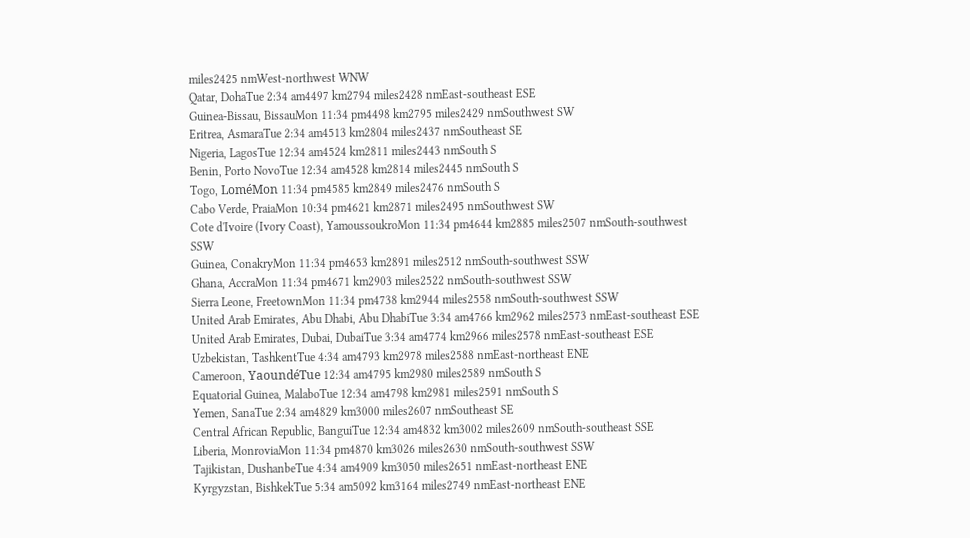miles2425 nmWest-northwest WNW
Qatar, DohaTue 2:34 am4497 km2794 miles2428 nmEast-southeast ESE
Guinea-Bissau, BissauMon 11:34 pm4498 km2795 miles2429 nmSouthwest SW
Eritrea, AsmaraTue 2:34 am4513 km2804 miles2437 nmSoutheast SE
Nigeria, LagosTue 12:34 am4524 km2811 miles2443 nmSouth S
Benin, Porto NovoTue 12:34 am4528 km2814 miles2445 nmSouth S
Togo, LoméMon 11:34 pm4585 km2849 miles2476 nmSouth S
Cabo Verde, PraiaMon 10:34 pm4621 km2871 miles2495 nmSouthwest SW
Cote d'Ivoire (Ivory Coast), YamoussoukroMon 11:34 pm4644 km2885 miles2507 nmSouth-southwest SSW
Guinea, ConakryMon 11:34 pm4653 km2891 miles2512 nmSouth-southwest SSW
Ghana, AccraMon 11:34 pm4671 km2903 miles2522 nmSouth-southwest SSW
Sierra Leone, FreetownMon 11:34 pm4738 km2944 miles2558 nmSouth-southwest SSW
United Arab Emirates, Abu Dhabi, Abu DhabiTue 3:34 am4766 km2962 miles2573 nmEast-southeast ESE
United Arab Emirates, Dubai, DubaiTue 3:34 am4774 km2966 miles2578 nmEast-southeast ESE
Uzbekistan, TashkentTue 4:34 am4793 km2978 miles2588 nmEast-northeast ENE
Cameroon, YaoundéTue 12:34 am4795 km2980 miles2589 nmSouth S
Equatorial Guinea, MalaboTue 12:34 am4798 km2981 miles2591 nmSouth S
Yemen, SanaTue 2:34 am4829 km3000 miles2607 nmSoutheast SE
Central African Republic, BanguiTue 12:34 am4832 km3002 miles2609 nmSouth-southeast SSE
Liberia, MonroviaMon 11:34 pm4870 km3026 miles2630 nmSouth-southwest SSW
Tajikistan, DushanbeTue 4:34 am4909 km3050 miles2651 nmEast-northeast ENE
Kyrgyzstan, BishkekTue 5:34 am5092 km3164 miles2749 nmEast-northeast ENE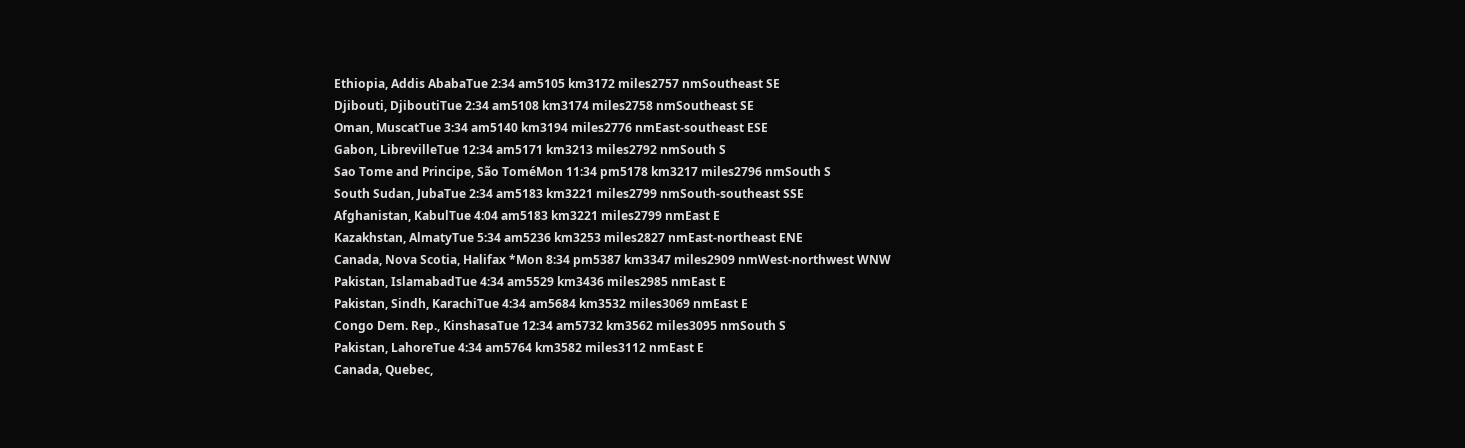Ethiopia, Addis AbabaTue 2:34 am5105 km3172 miles2757 nmSoutheast SE
Djibouti, DjiboutiTue 2:34 am5108 km3174 miles2758 nmSoutheast SE
Oman, MuscatTue 3:34 am5140 km3194 miles2776 nmEast-southeast ESE
Gabon, LibrevilleTue 12:34 am5171 km3213 miles2792 nmSouth S
Sao Tome and Principe, São ToméMon 11:34 pm5178 km3217 miles2796 nmSouth S
South Sudan, JubaTue 2:34 am5183 km3221 miles2799 nmSouth-southeast SSE
Afghanistan, KabulTue 4:04 am5183 km3221 miles2799 nmEast E
Kazakhstan, AlmatyTue 5:34 am5236 km3253 miles2827 nmEast-northeast ENE
Canada, Nova Scotia, Halifax *Mon 8:34 pm5387 km3347 miles2909 nmWest-northwest WNW
Pakistan, IslamabadTue 4:34 am5529 km3436 miles2985 nmEast E
Pakistan, Sindh, KarachiTue 4:34 am5684 km3532 miles3069 nmEast E
Congo Dem. Rep., KinshasaTue 12:34 am5732 km3562 miles3095 nmSouth S
Pakistan, LahoreTue 4:34 am5764 km3582 miles3112 nmEast E
Canada, Quebec,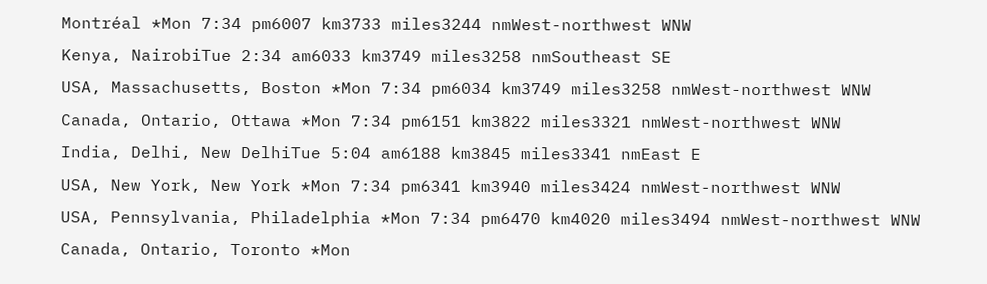Montréal *Mon 7:34 pm6007 km3733 miles3244 nmWest-northwest WNW
Kenya, NairobiTue 2:34 am6033 km3749 miles3258 nmSoutheast SE
USA, Massachusetts, Boston *Mon 7:34 pm6034 km3749 miles3258 nmWest-northwest WNW
Canada, Ontario, Ottawa *Mon 7:34 pm6151 km3822 miles3321 nmWest-northwest WNW
India, Delhi, New DelhiTue 5:04 am6188 km3845 miles3341 nmEast E
USA, New York, New York *Mon 7:34 pm6341 km3940 miles3424 nmWest-northwest WNW
USA, Pennsylvania, Philadelphia *Mon 7:34 pm6470 km4020 miles3494 nmWest-northwest WNW
Canada, Ontario, Toronto *Mon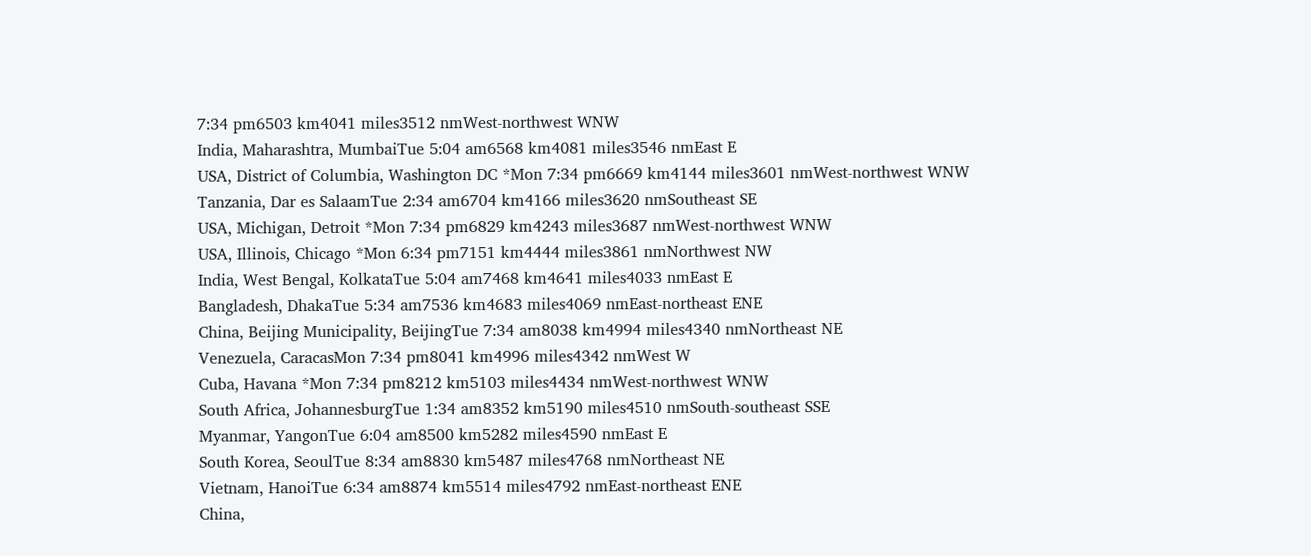7:34 pm6503 km4041 miles3512 nmWest-northwest WNW
India, Maharashtra, MumbaiTue 5:04 am6568 km4081 miles3546 nmEast E
USA, District of Columbia, Washington DC *Mon 7:34 pm6669 km4144 miles3601 nmWest-northwest WNW
Tanzania, Dar es SalaamTue 2:34 am6704 km4166 miles3620 nmSoutheast SE
USA, Michigan, Detroit *Mon 7:34 pm6829 km4243 miles3687 nmWest-northwest WNW
USA, Illinois, Chicago *Mon 6:34 pm7151 km4444 miles3861 nmNorthwest NW
India, West Bengal, KolkataTue 5:04 am7468 km4641 miles4033 nmEast E
Bangladesh, DhakaTue 5:34 am7536 km4683 miles4069 nmEast-northeast ENE
China, Beijing Municipality, BeijingTue 7:34 am8038 km4994 miles4340 nmNortheast NE
Venezuela, CaracasMon 7:34 pm8041 km4996 miles4342 nmWest W
Cuba, Havana *Mon 7:34 pm8212 km5103 miles4434 nmWest-northwest WNW
South Africa, JohannesburgTue 1:34 am8352 km5190 miles4510 nmSouth-southeast SSE
Myanmar, YangonTue 6:04 am8500 km5282 miles4590 nmEast E
South Korea, SeoulTue 8:34 am8830 km5487 miles4768 nmNortheast NE
Vietnam, HanoiTue 6:34 am8874 km5514 miles4792 nmEast-northeast ENE
China,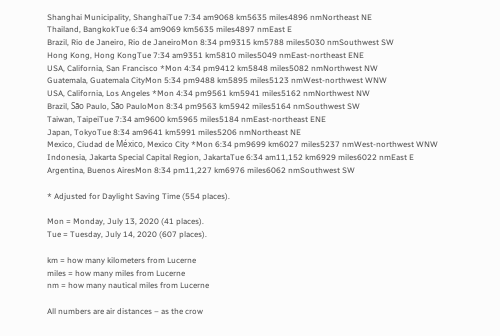Shanghai Municipality, ShanghaiTue 7:34 am9068 km5635 miles4896 nmNortheast NE
Thailand, BangkokTue 6:34 am9069 km5635 miles4897 nmEast E
Brazil, Rio de Janeiro, Rio de JaneiroMon 8:34 pm9315 km5788 miles5030 nmSouthwest SW
Hong Kong, Hong KongTue 7:34 am9351 km5810 miles5049 nmEast-northeast ENE
USA, California, San Francisco *Mon 4:34 pm9412 km5848 miles5082 nmNorthwest NW
Guatemala, Guatemala CityMon 5:34 pm9488 km5895 miles5123 nmWest-northwest WNW
USA, California, Los Angeles *Mon 4:34 pm9561 km5941 miles5162 nmNorthwest NW
Brazil, São Paulo, São PauloMon 8:34 pm9563 km5942 miles5164 nmSouthwest SW
Taiwan, TaipeiTue 7:34 am9600 km5965 miles5184 nmEast-northeast ENE
Japan, TokyoTue 8:34 am9641 km5991 miles5206 nmNortheast NE
Mexico, Ciudad de México, Mexico City *Mon 6:34 pm9699 km6027 miles5237 nmWest-northwest WNW
Indonesia, Jakarta Special Capital Region, JakartaTue 6:34 am11,152 km6929 miles6022 nmEast E
Argentina, Buenos AiresMon 8:34 pm11,227 km6976 miles6062 nmSouthwest SW

* Adjusted for Daylight Saving Time (554 places).

Mon = Monday, July 13, 2020 (41 places).
Tue = Tuesday, July 14, 2020 (607 places).

km = how many kilometers from Lucerne
miles = how many miles from Lucerne
nm = how many nautical miles from Lucerne

All numbers are air distances – as the crow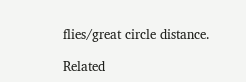flies/great circle distance.

Related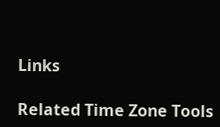Links

Related Time Zone Tools